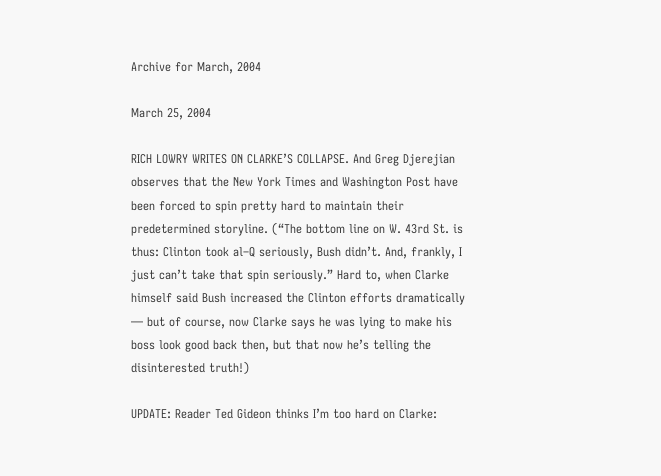Archive for March, 2004

March 25, 2004

RICH LOWRY WRITES ON CLARKE’S COLLAPSE. And Greg Djerejian observes that the New York Times and Washington Post have been forced to spin pretty hard to maintain their predetermined storyline. (“The bottom line on W. 43rd St. is thus: Clinton took al–Q seriously, Bush didn’t. And, frankly, I just can’t take that spin seriously.” Hard to, when Clarke himself said Bush increased the Clinton efforts dramatically — but of course, now Clarke says he was lying to make his boss look good back then, but that now he’s telling the disinterested truth!)

UPDATE: Reader Ted Gideon thinks I’m too hard on Clarke: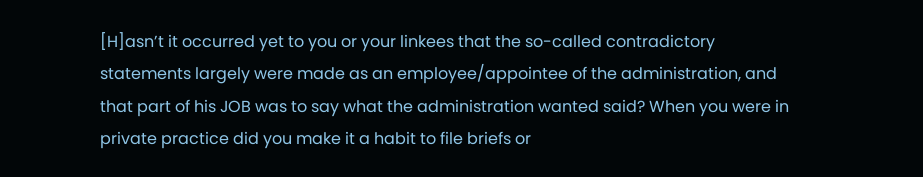[H]asn’t it occurred yet to you or your linkees that the so-called contradictory statements largely were made as an employee/appointee of the administration, and that part of his JOB was to say what the administration wanted said? When you were in private practice did you make it a habit to file briefs or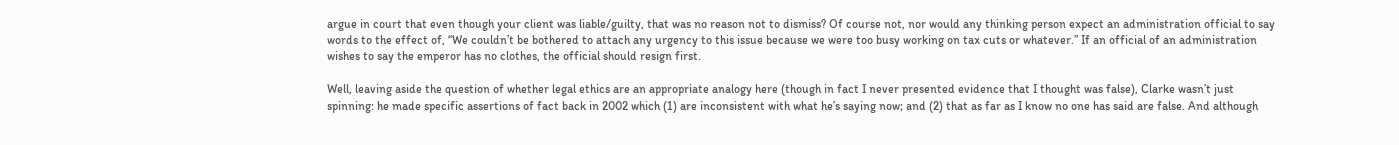argue in court that even though your client was liable/guilty, that was no reason not to dismiss? Of course not, nor would any thinking person expect an administration official to say words to the effect of, “We couldn’t be bothered to attach any urgency to this issue because we were too busy working on tax cuts or whatever.” If an official of an administration wishes to say the emperor has no clothes, the official should resign first.

Well, leaving aside the question of whether legal ethics are an appropriate analogy here (though in fact I never presented evidence that I thought was false), Clarke wasn’t just spinning: he made specific assertions of fact back in 2002 which (1) are inconsistent with what he’s saying now; and (2) that as far as I know no one has said are false. And although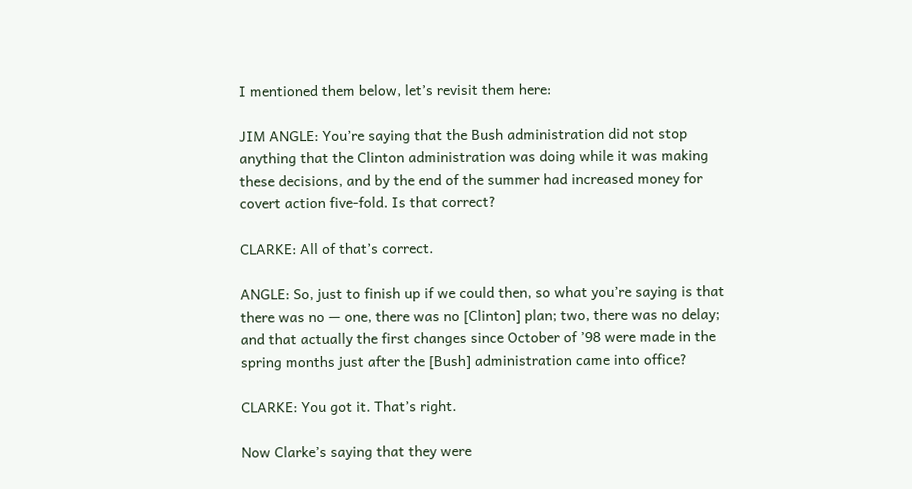I mentioned them below, let’s revisit them here:

JIM ANGLE: You’re saying that the Bush administration did not stop anything that the Clinton administration was doing while it was making these decisions, and by the end of the summer had increased money for covert action five-fold. Is that correct?

CLARKE: All of that’s correct.

ANGLE: So, just to finish up if we could then, so what you’re saying is that there was no — one, there was no [Clinton] plan; two, there was no delay; and that actually the first changes since October of ’98 were made in the spring months just after the [Bush] administration came into office?

CLARKE: You got it. That’s right.

Now Clarke’s saying that they were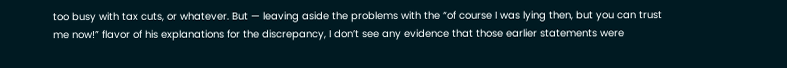too busy with tax cuts, or whatever. But — leaving aside the problems with the “of course I was lying then, but you can trust me now!” flavor of his explanations for the discrepancy, I don’t see any evidence that those earlier statements were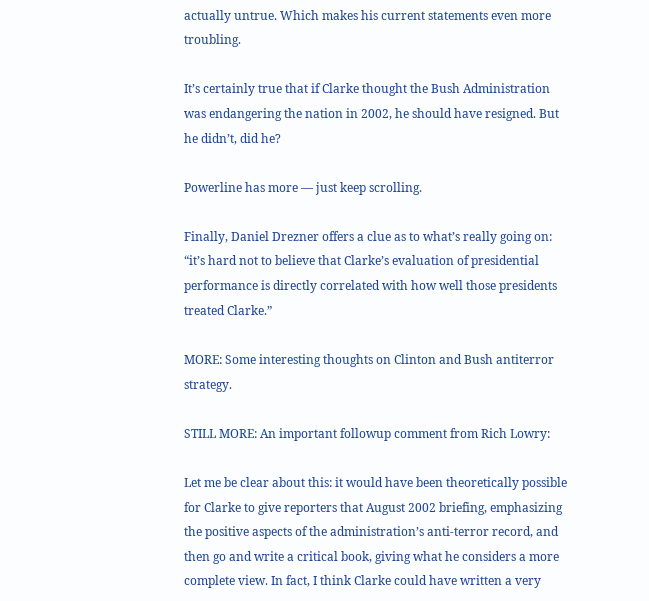actually untrue. Which makes his current statements even more troubling.

It’s certainly true that if Clarke thought the Bush Administration was endangering the nation in 2002, he should have resigned. But he didn’t, did he?

Powerline has more — just keep scrolling.

Finally, Daniel Drezner offers a clue as to what’s really going on: “it’s hard not to believe that Clarke’s evaluation of presidential performance is directly correlated with how well those presidents treated Clarke.”

MORE: Some interesting thoughts on Clinton and Bush antiterror strategy.

STILL MORE: An important followup comment from Rich Lowry:

Let me be clear about this: it would have been theoretically possible for Clarke to give reporters that August 2002 briefing, emphasizing the positive aspects of the administration’s anti-terror record, and then go and write a critical book, giving what he considers a more complete view. In fact, I think Clarke could have written a very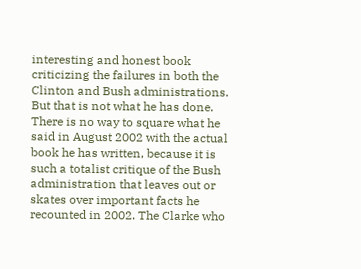interesting and honest book criticizing the failures in both the Clinton and Bush administrations. But that is not what he has done. There is no way to square what he said in August 2002 with the actual book he has written, because it is such a totalist critique of the Bush administration that leaves out or skates over important facts he recounted in 2002. The Clarke who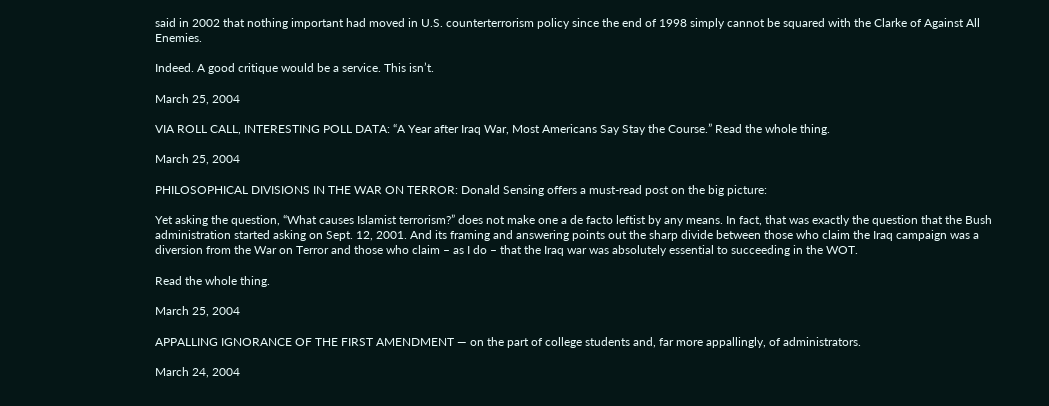said in 2002 that nothing important had moved in U.S. counterterrorism policy since the end of 1998 simply cannot be squared with the Clarke of Against All Enemies.

Indeed. A good critique would be a service. This isn’t.

March 25, 2004

VIA ROLL CALL, INTERESTING POLL DATA: “A Year after Iraq War, Most Americans Say Stay the Course.” Read the whole thing.

March 25, 2004

PHILOSOPHICAL DIVISIONS IN THE WAR ON TERROR: Donald Sensing offers a must-read post on the big picture:

Yet asking the question, “What causes Islamist terrorism?” does not make one a de facto leftist by any means. In fact, that was exactly the question that the Bush administration started asking on Sept. 12, 2001. And its framing and answering points out the sharp divide between those who claim the Iraq campaign was a diversion from the War on Terror and those who claim – as I do – that the Iraq war was absolutely essential to succeeding in the WOT.

Read the whole thing.

March 25, 2004

APPALLING IGNORANCE OF THE FIRST AMENDMENT — on the part of college students and, far more appallingly, of administrators.

March 24, 2004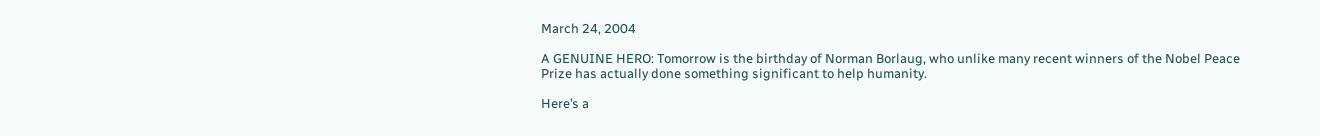March 24, 2004

A GENUINE HERO: Tomorrow is the birthday of Norman Borlaug, who unlike many recent winners of the Nobel Peace Prize has actually done something significant to help humanity.

Here’s a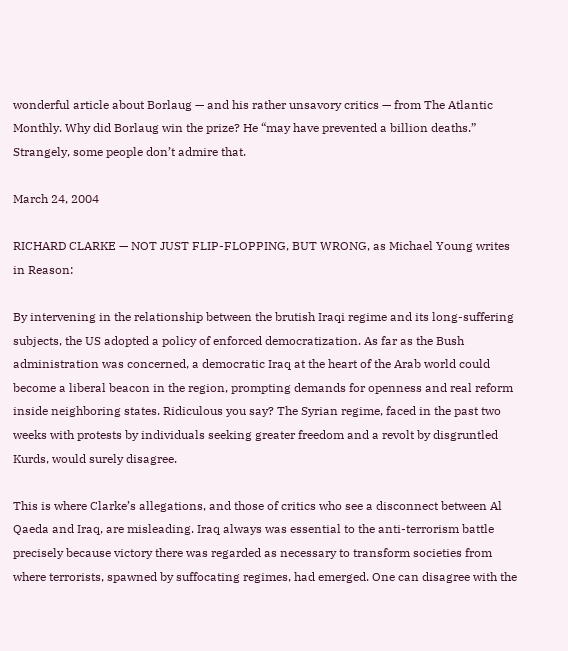wonderful article about Borlaug — and his rather unsavory critics — from The Atlantic Monthly. Why did Borlaug win the prize? He “may have prevented a billion deaths.” Strangely, some people don’t admire that.

March 24, 2004

RICHARD CLARKE — NOT JUST FLIP-FLOPPING, BUT WRONG, as Michael Young writes in Reason:

By intervening in the relationship between the brutish Iraqi regime and its long-suffering subjects, the US adopted a policy of enforced democratization. As far as the Bush administration was concerned, a democratic Iraq at the heart of the Arab world could become a liberal beacon in the region, prompting demands for openness and real reform inside neighboring states. Ridiculous you say? The Syrian regime, faced in the past two weeks with protests by individuals seeking greater freedom and a revolt by disgruntled Kurds, would surely disagree.

This is where Clarke’s allegations, and those of critics who see a disconnect between Al Qaeda and Iraq, are misleading. Iraq always was essential to the anti-terrorism battle precisely because victory there was regarded as necessary to transform societies from where terrorists, spawned by suffocating regimes, had emerged. One can disagree with the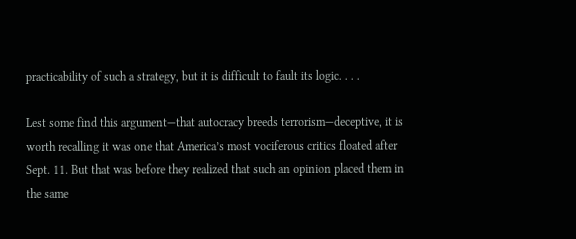practicability of such a strategy, but it is difficult to fault its logic. . . .

Lest some find this argument—that autocracy breeds terrorism—deceptive, it is worth recalling it was one that America’s most vociferous critics floated after Sept. 11. But that was before they realized that such an opinion placed them in the same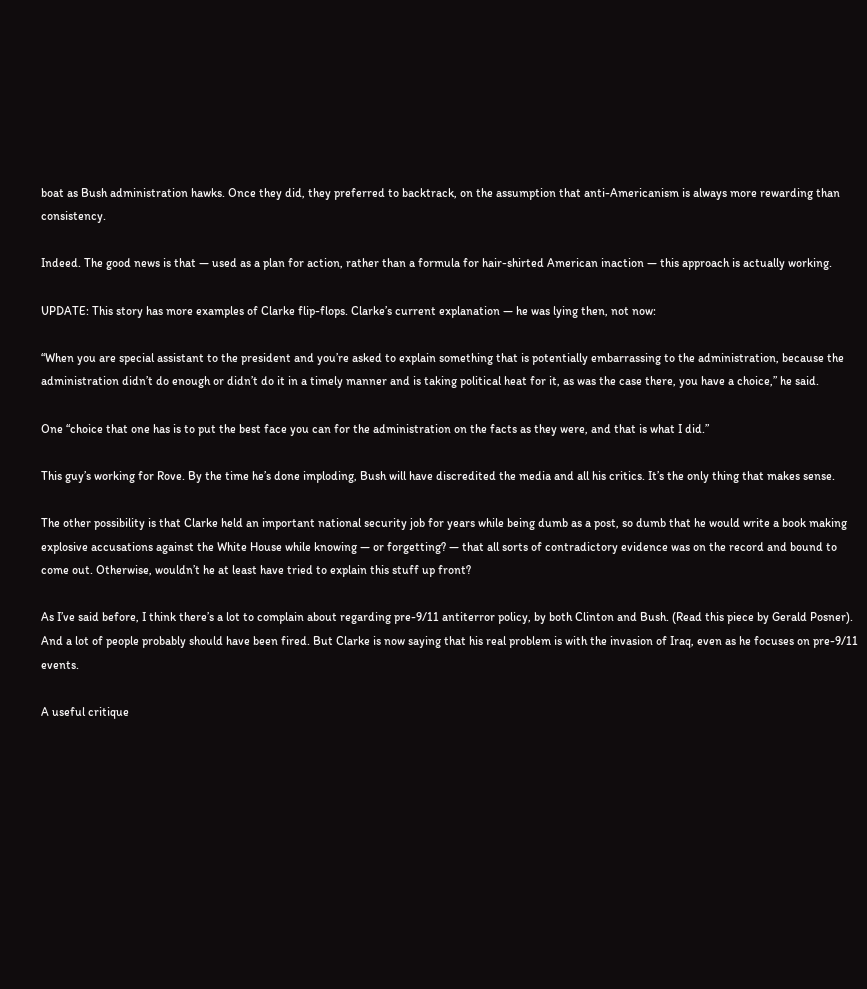boat as Bush administration hawks. Once they did, they preferred to backtrack, on the assumption that anti-Americanism is always more rewarding than consistency.

Indeed. The good news is that — used as a plan for action, rather than a formula for hair-shirted American inaction — this approach is actually working.

UPDATE: This story has more examples of Clarke flip-flops. Clarke’s current explanation — he was lying then, not now:

“When you are special assistant to the president and you’re asked to explain something that is potentially embarrassing to the administration, because the administration didn’t do enough or didn’t do it in a timely manner and is taking political heat for it, as was the case there, you have a choice,” he said.

One “choice that one has is to put the best face you can for the administration on the facts as they were, and that is what I did.”

This guy’s working for Rove. By the time he’s done imploding, Bush will have discredited the media and all his critics. It’s the only thing that makes sense.

The other possibility is that Clarke held an important national security job for years while being dumb as a post, so dumb that he would write a book making explosive accusations against the White House while knowing — or forgetting? — that all sorts of contradictory evidence was on the record and bound to come out. Otherwise, wouldn’t he at least have tried to explain this stuff up front?

As I’ve said before, I think there’s a lot to complain about regarding pre-9/11 antiterror policy, by both Clinton and Bush. (Read this piece by Gerald Posner). And a lot of people probably should have been fired. But Clarke is now saying that his real problem is with the invasion of Iraq, even as he focuses on pre-9/11 events.

A useful critique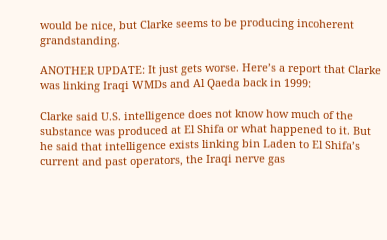would be nice, but Clarke seems to be producing incoherent grandstanding.

ANOTHER UPDATE: It just gets worse. Here’s a report that Clarke was linking Iraqi WMDs and Al Qaeda back in 1999:

Clarke said U.S. intelligence does not know how much of the substance was produced at El Shifa or what happened to it. But he said that intelligence exists linking bin Laden to El Shifa’s current and past operators, the Iraqi nerve gas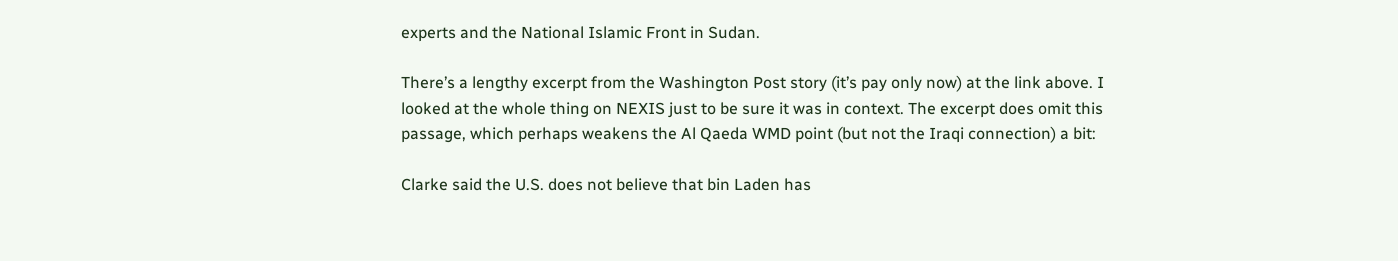experts and the National Islamic Front in Sudan.

There’s a lengthy excerpt from the Washington Post story (it’s pay only now) at the link above. I looked at the whole thing on NEXIS just to be sure it was in context. The excerpt does omit this passage, which perhaps weakens the Al Qaeda WMD point (but not the Iraqi connection) a bit:

Clarke said the U.S. does not believe that bin Laden has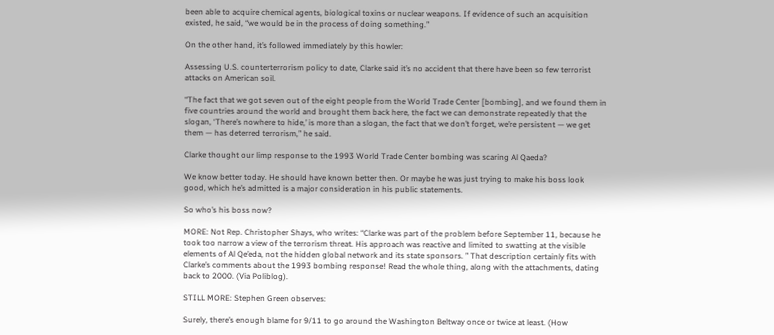been able to acquire chemical agents, biological toxins or nuclear weapons. If evidence of such an acquisition existed, he said, “we would be in the process of doing something.”

On the other hand, it’s followed immediately by this howler:

Assessing U.S. counterterrorism policy to date, Clarke said it’s no accident that there have been so few terrorist attacks on American soil.

“The fact that we got seven out of the eight people from the World Trade Center [bombing], and we found them in five countries around the world and brought them back here, the fact we can demonstrate repeatedly that the slogan, ‘There’s nowhere to hide,’ is more than a slogan, the fact that we don’t forget, we’re persistent — we get them — has deterred terrorism,” he said.

Clarke thought our limp response to the 1993 World Trade Center bombing was scaring Al Qaeda?

We know better today. He should have known better then. Or maybe he was just trying to make his boss look good, which he’s admitted is a major consideration in his public statements.

So who’s his boss now?

MORE: Not Rep. Christopher Shays, who writes: “Clarke was part of the problem before September 11, because he took too narrow a view of the terrorism threat. His approach was reactive and limited to swatting at the visible elements of Al Qe’eda, not the hidden global network and its state sponsors. ” That description certainly fits with Clarke’s comments about the 1993 bombing response! Read the whole thing, along with the attachments, dating back to 2000. (Via Poliblog).

STILL MORE: Stephen Green observes:

Surely, there’s enough blame for 9/11 to go around the Washington Beltway once or twice at least. (How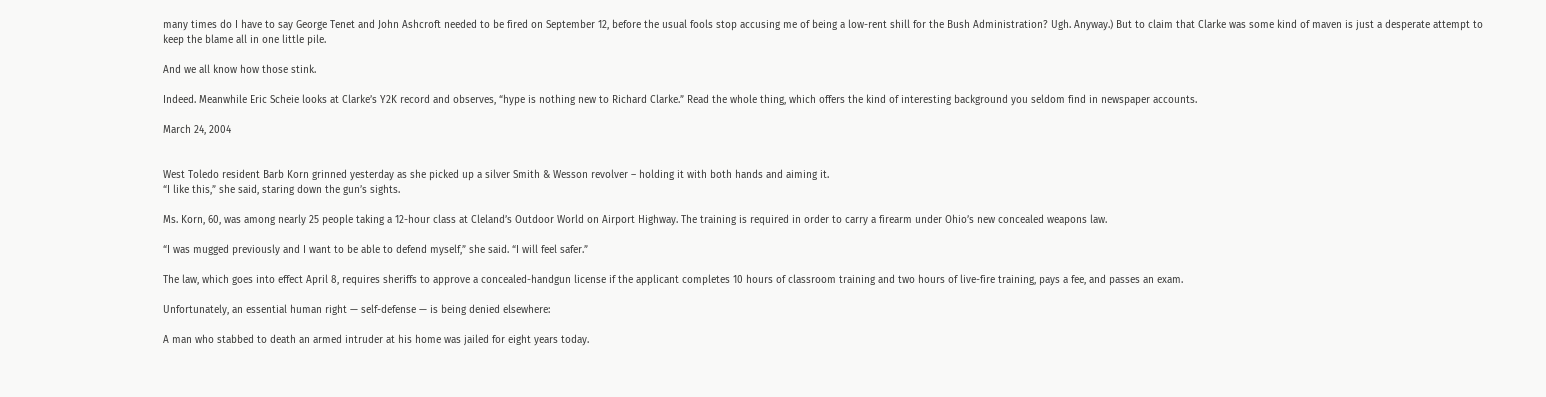many times do I have to say George Tenet and John Ashcroft needed to be fired on September 12, before the usual fools stop accusing me of being a low-rent shill for the Bush Administration? Ugh. Anyway.) But to claim that Clarke was some kind of maven is just a desperate attempt to keep the blame all in one little pile.

And we all know how those stink.

Indeed. Meanwhile Eric Scheie looks at Clarke’s Y2K record and observes, “hype is nothing new to Richard Clarke.” Read the whole thing, which offers the kind of interesting background you seldom find in newspaper accounts.

March 24, 2004


West Toledo resident Barb Korn grinned yesterday as she picked up a silver Smith & Wesson revolver – holding it with both hands and aiming it.
“I like this,” she said, staring down the gun’s sights.

Ms. Korn, 60, was among nearly 25 people taking a 12-hour class at Cleland’s Outdoor World on Airport Highway. The training is required in order to carry a firearm under Ohio’s new concealed weapons law.

“I was mugged previously and I want to be able to defend myself,” she said. “I will feel safer.”

The law, which goes into effect April 8, requires sheriffs to approve a concealed-handgun license if the applicant completes 10 hours of classroom training and two hours of live-fire training, pays a fee, and passes an exam.

Unfortunately, an essential human right — self-defense — is being denied elsewhere:

A man who stabbed to death an armed intruder at his home was jailed for eight years today.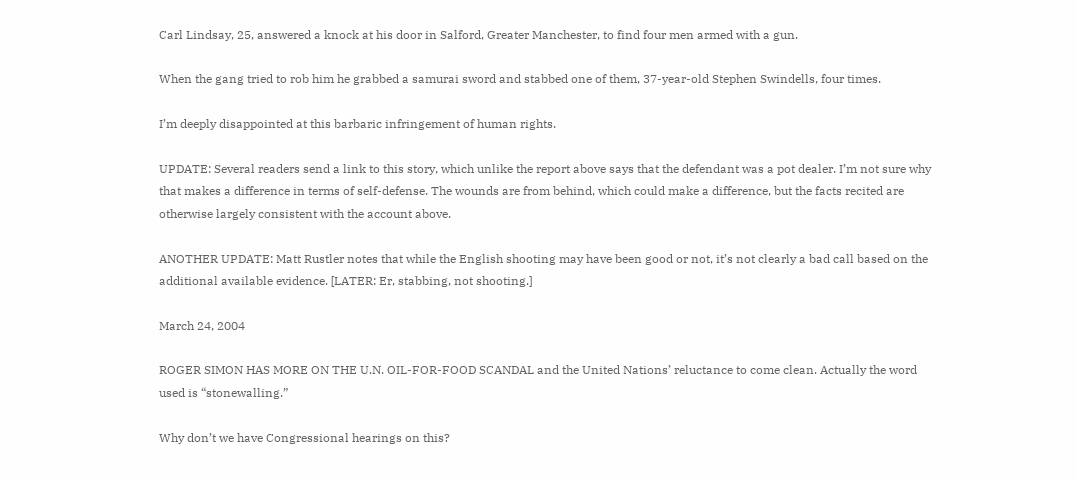Carl Lindsay, 25, answered a knock at his door in Salford, Greater Manchester, to find four men armed with a gun.

When the gang tried to rob him he grabbed a samurai sword and stabbed one of them, 37-year-old Stephen Swindells, four times.

I’m deeply disappointed at this barbaric infringement of human rights.

UPDATE: Several readers send a link to this story, which unlike the report above says that the defendant was a pot dealer. I’m not sure why that makes a difference in terms of self-defense. The wounds are from behind, which could make a difference, but the facts recited are otherwise largely consistent with the account above.

ANOTHER UPDATE: Matt Rustler notes that while the English shooting may have been good or not, it’s not clearly a bad call based on the additional available evidence. [LATER: Er, stabbing, not shooting.]

March 24, 2004

ROGER SIMON HAS MORE ON THE U.N. OIL-FOR-FOOD SCANDAL and the United Nations’ reluctance to come clean. Actually the word used is “stonewalling.”

Why don’t we have Congressional hearings on this?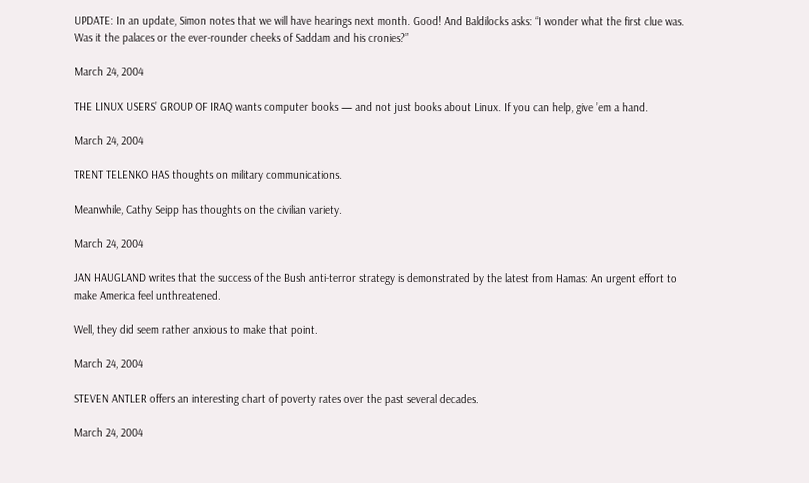UPDATE: In an update, Simon notes that we will have hearings next month. Good! And Baldilocks asks: “I wonder what the first clue was. Was it the palaces or the ever-rounder cheeks of Saddam and his cronies?”

March 24, 2004

THE LINUX USERS’ GROUP OF IRAQ wants computer books — and not just books about Linux. If you can help, give ’em a hand.

March 24, 2004

TRENT TELENKO HAS thoughts on military communications.

Meanwhile, Cathy Seipp has thoughts on the civilian variety.

March 24, 2004

JAN HAUGLAND writes that the success of the Bush anti-terror strategy is demonstrated by the latest from Hamas: An urgent effort to make America feel unthreatened.

Well, they did seem rather anxious to make that point.

March 24, 2004

STEVEN ANTLER offers an interesting chart of poverty rates over the past several decades.

March 24, 2004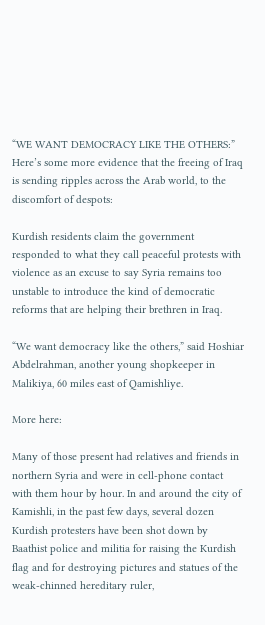“WE WANT DEMOCRACY LIKE THE OTHERS:” Here’s some more evidence that the freeing of Iraq is sending ripples across the Arab world, to the discomfort of despots:

Kurdish residents claim the government responded to what they call peaceful protests with violence as an excuse to say Syria remains too unstable to introduce the kind of democratic reforms that are helping their brethren in Iraq.

“We want democracy like the others,” said Hoshiar Abdelrahman, another young shopkeeper in Malikiya, 60 miles east of Qamishliye.

More here:

Many of those present had relatives and friends in northern Syria and were in cell-phone contact with them hour by hour. In and around the city of Kamishli, in the past few days, several dozen Kurdish protesters have been shot down by Baathist police and militia for raising the Kurdish flag and for destroying pictures and statues of the weak-chinned hereditary ruler,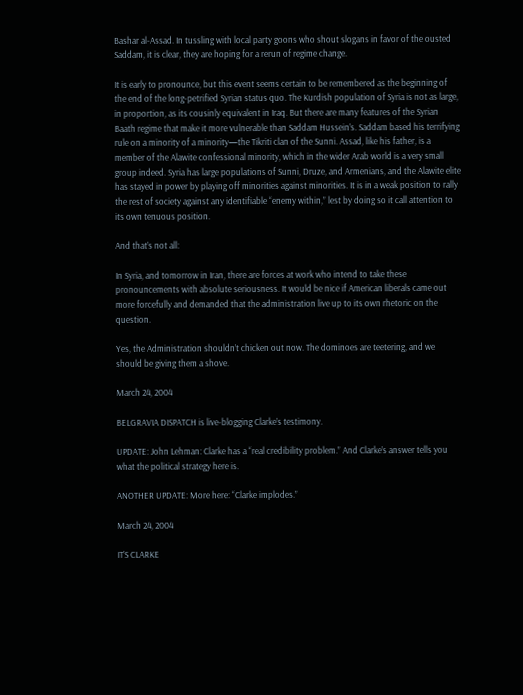Bashar al-Assad. In tussling with local party goons who shout slogans in favor of the ousted Saddam, it is clear, they are hoping for a rerun of regime change.

It is early to pronounce, but this event seems certain to be remembered as the beginning of the end of the long-petrified Syrian status quo. The Kurdish population of Syria is not as large, in proportion, as its cousinly equivalent in Iraq. But there are many features of the Syrian Baath regime that make it more vulnerable than Saddam Hussein’s. Saddam based his terrifying rule on a minority of a minority—the Tikriti clan of the Sunni. Assad, like his father, is a member of the Alawite confessional minority, which in the wider Arab world is a very small group indeed. Syria has large populations of Sunni, Druze, and Armenians, and the Alawite elite has stayed in power by playing off minorities against minorities. It is in a weak position to rally the rest of society against any identifiable “enemy within,” lest by doing so it call attention to its own tenuous position.

And that’s not all:

In Syria, and tomorrow in Iran, there are forces at work who intend to take these pronouncements with absolute seriousness. It would be nice if American liberals came out more forcefully and demanded that the administration live up to its own rhetoric on the question.

Yes, the Administration shouldn’t chicken out now. The dominoes are teetering, and we should be giving them a shove.

March 24, 2004

BELGRAVIA DISPATCH is live-blogging Clarke’s testimony.

UPDATE: John Lehman: Clarke has a “real credibility problem.” And Clarke’s answer tells you what the political strategy here is.

ANOTHER UPDATE: More here: “Clarke implodes.”

March 24, 2004

IT’S CLARKE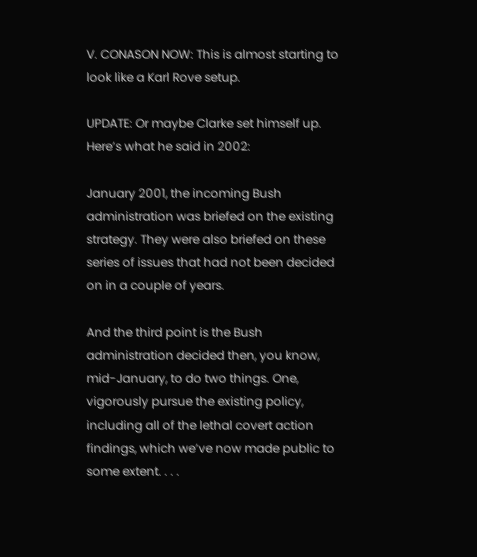V. CONASON NOW: This is almost starting to look like a Karl Rove setup.

UPDATE: Or maybe Clarke set himself up. Here’s what he said in 2002:

January 2001, the incoming Bush administration was briefed on the existing strategy. They were also briefed on these series of issues that had not been decided on in a couple of years.

And the third point is the Bush administration decided then, you know, mid-January, to do two things. One, vigorously pursue the existing policy, including all of the lethal covert action findings, which we’ve now made public to some extent. . . .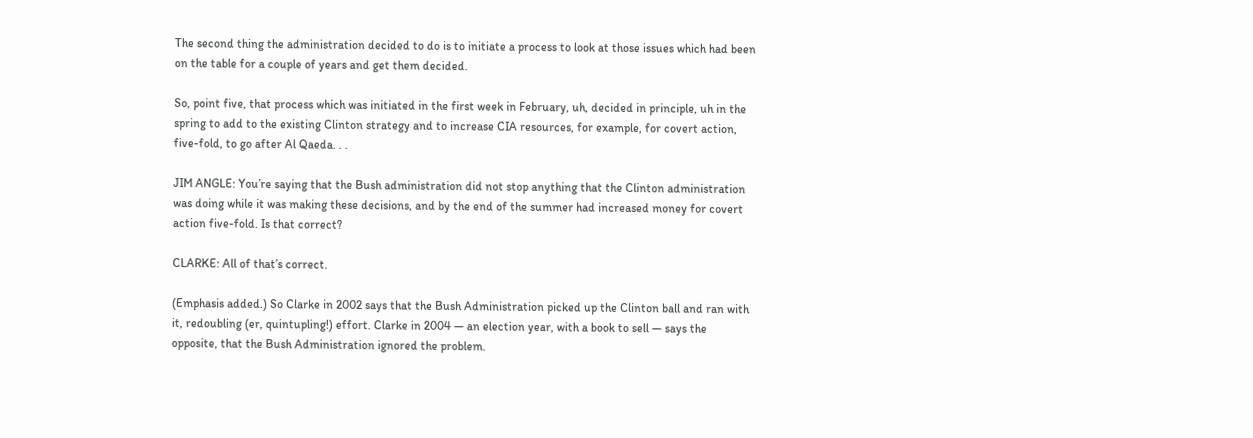The second thing the administration decided to do is to initiate a process to look at those issues which had been on the table for a couple of years and get them decided.

So, point five, that process which was initiated in the first week in February, uh, decided in principle, uh in the spring to add to the existing Clinton strategy and to increase CIA resources, for example, for covert action, five-fold, to go after Al Qaeda. . .

JIM ANGLE: You’re saying that the Bush administration did not stop anything that the Clinton administration was doing while it was making these decisions, and by the end of the summer had increased money for covert action five-fold. Is that correct?

CLARKE: All of that’s correct.

(Emphasis added.) So Clarke in 2002 says that the Bush Administration picked up the Clinton ball and ran with it, redoubling (er, quintupling!) effort. Clarke in 2004 — an election year, with a book to sell — says the opposite, that the Bush Administration ignored the problem.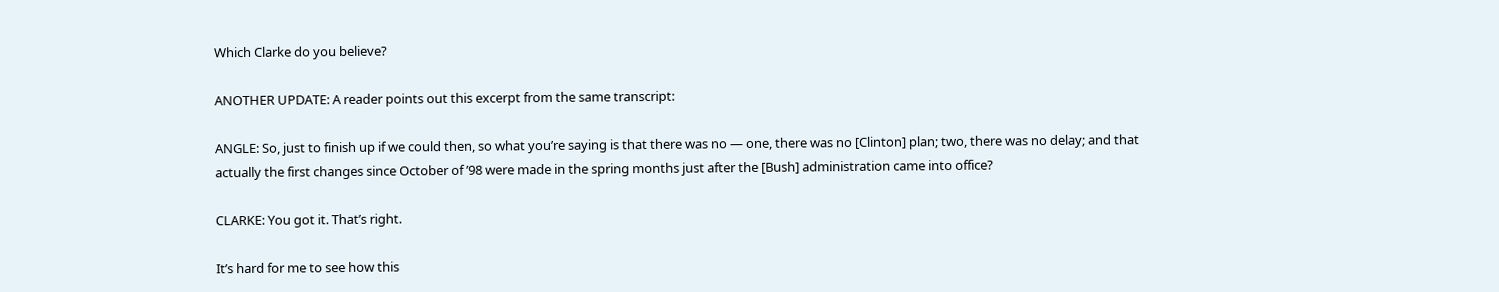Which Clarke do you believe?

ANOTHER UPDATE: A reader points out this excerpt from the same transcript:

ANGLE: So, just to finish up if we could then, so what you’re saying is that there was no — one, there was no [Clinton] plan; two, there was no delay; and that actually the first changes since October of ’98 were made in the spring months just after the [Bush] administration came into office?

CLARKE: You got it. That’s right.

It’s hard for me to see how this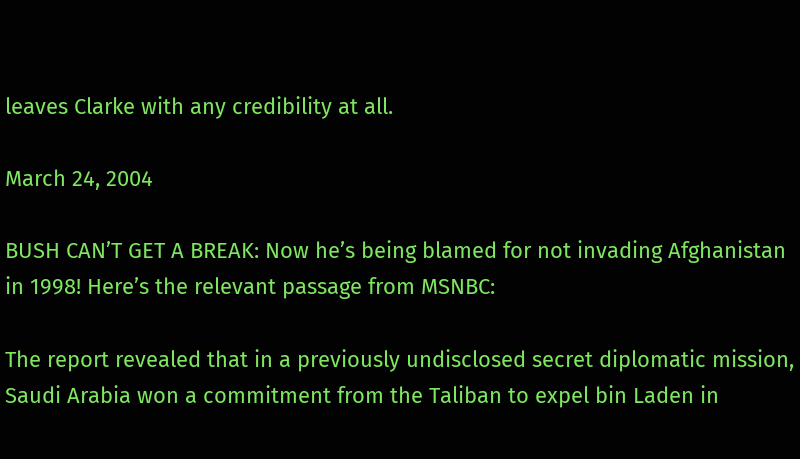leaves Clarke with any credibility at all.

March 24, 2004

BUSH CAN’T GET A BREAK: Now he’s being blamed for not invading Afghanistan in 1998! Here’s the relevant passage from MSNBC:

The report revealed that in a previously undisclosed secret diplomatic mission, Saudi Arabia won a commitment from the Taliban to expel bin Laden in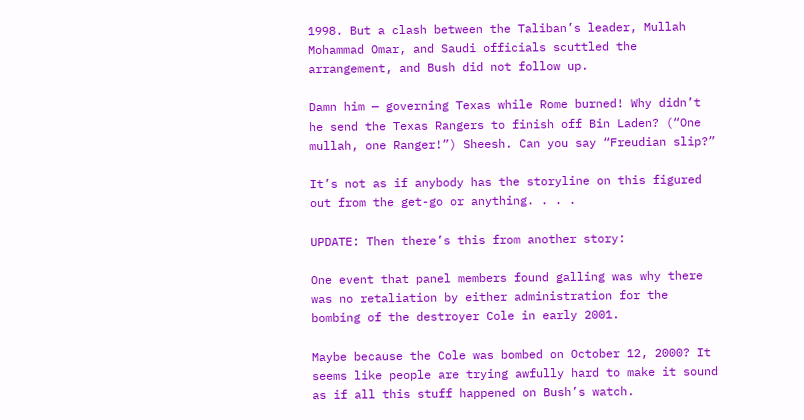1998. But a clash between the Taliban’s leader, Mullah Mohammad Omar, and Saudi officials scuttled the arrangement, and Bush did not follow up.

Damn him — governing Texas while Rome burned! Why didn’t he send the Texas Rangers to finish off Bin Laden? (“One mullah, one Ranger!”) Sheesh. Can you say “Freudian slip?”

It’s not as if anybody has the storyline on this figured out from the get-go or anything. . . .

UPDATE: Then there’s this from another story:

One event that panel members found galling was why there was no retaliation by either administration for the bombing of the destroyer Cole in early 2001.

Maybe because the Cole was bombed on October 12, 2000? It seems like people are trying awfully hard to make it sound as if all this stuff happened on Bush’s watch.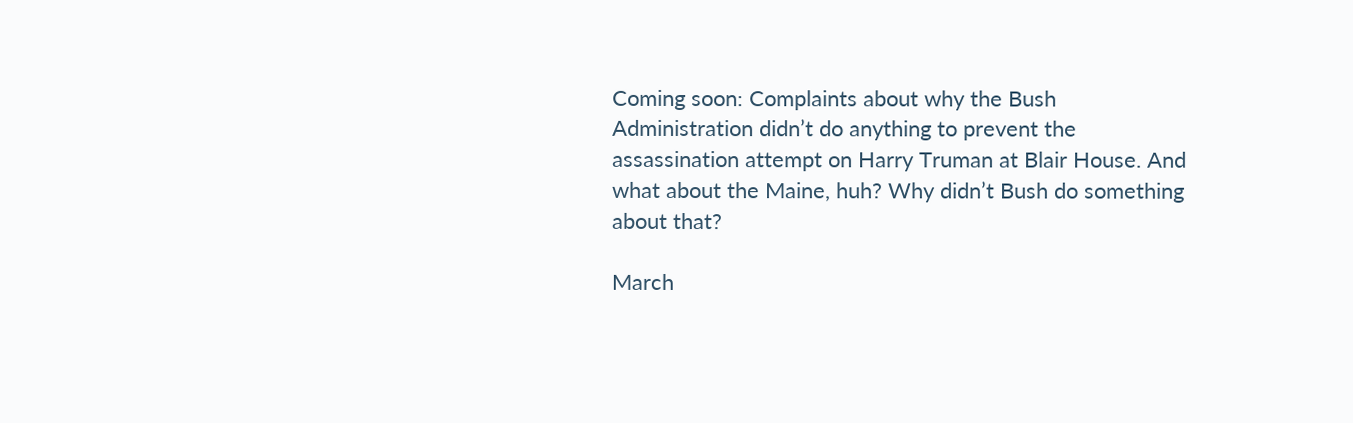Coming soon: Complaints about why the Bush Administration didn’t do anything to prevent the assassination attempt on Harry Truman at Blair House. And what about the Maine, huh? Why didn’t Bush do something about that?

March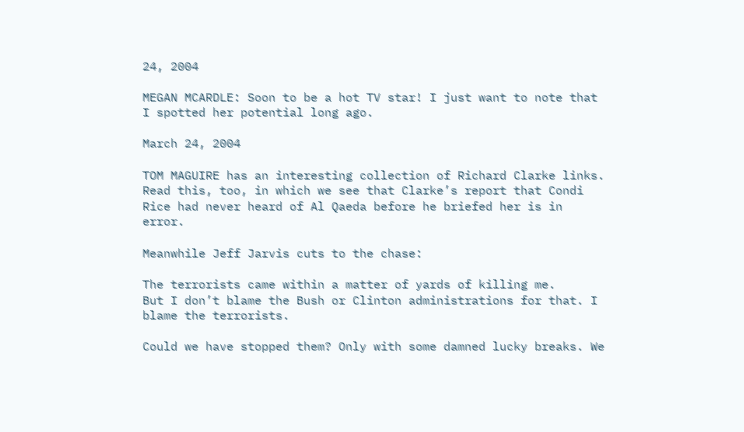24, 2004

MEGAN MCARDLE: Soon to be a hot TV star! I just want to note that I spotted her potential long ago.

March 24, 2004

TOM MAGUIRE has an interesting collection of Richard Clarke links. Read this, too, in which we see that Clarke’s report that Condi Rice had never heard of Al Qaeda before he briefed her is in error.

Meanwhile Jeff Jarvis cuts to the chase:

The terrorists came within a matter of yards of killing me.
But I don’t blame the Bush or Clinton administrations for that. I blame the terrorists.

Could we have stopped them? Only with some damned lucky breaks. We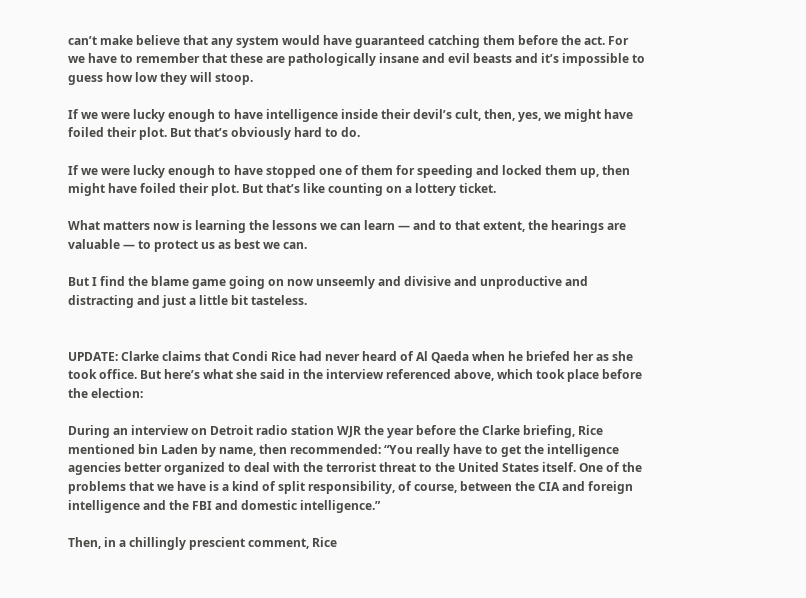can’t make believe that any system would have guaranteed catching them before the act. For we have to remember that these are pathologically insane and evil beasts and it’s impossible to guess how low they will stoop.

If we were lucky enough to have intelligence inside their devil’s cult, then, yes, we might have foiled their plot. But that’s obviously hard to do.

If we were lucky enough to have stopped one of them for speeding and locked them up, then might have foiled their plot. But that’s like counting on a lottery ticket.

What matters now is learning the lessons we can learn — and to that extent, the hearings are valuable — to protect us as best we can.

But I find the blame game going on now unseemly and divisive and unproductive and distracting and just a little bit tasteless.


UPDATE: Clarke claims that Condi Rice had never heard of Al Qaeda when he briefed her as she took office. But here’s what she said in the interview referenced above, which took place before the election:

During an interview on Detroit radio station WJR the year before the Clarke briefing, Rice mentioned bin Laden by name, then recommended: “You really have to get the intelligence agencies better organized to deal with the terrorist threat to the United States itself. One of the problems that we have is a kind of split responsibility, of course, between the CIA and foreign intelligence and the FBI and domestic intelligence.”

Then, in a chillingly prescient comment, Rice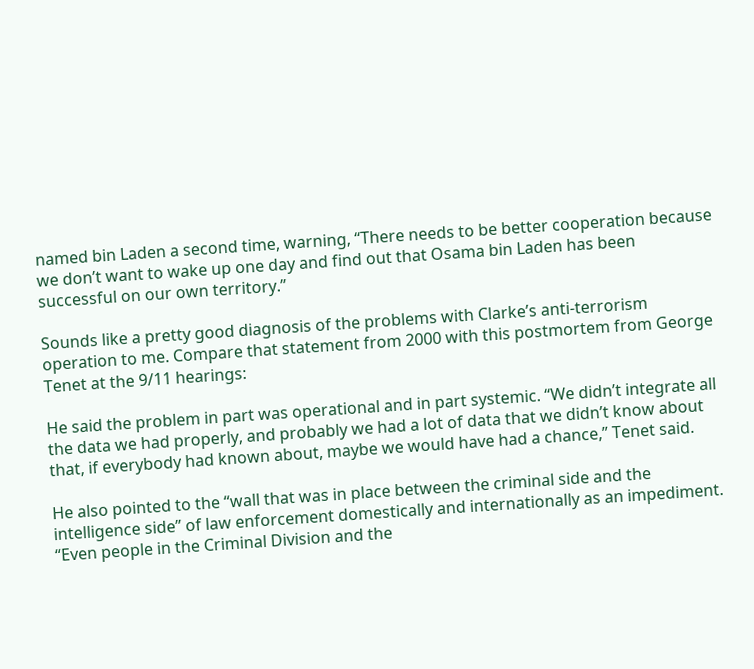named bin Laden a second time, warning, “There needs to be better cooperation because we don’t want to wake up one day and find out that Osama bin Laden has been successful on our own territory.”

Sounds like a pretty good diagnosis of the problems with Clarke’s anti-terrorism operation to me. Compare that statement from 2000 with this postmortem from George Tenet at the 9/11 hearings:

He said the problem in part was operational and in part systemic. “We didn’t integrate all the data we had properly, and probably we had a lot of data that we didn’t know about that, if everybody had known about, maybe we would have had a chance,” Tenet said.

He also pointed to the “wall that was in place between the criminal side and the intelligence side” of law enforcement domestically and internationally as an impediment. “Even people in the Criminal Division and the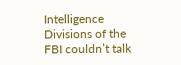Intelligence Divisions of the FBI couldn’t talk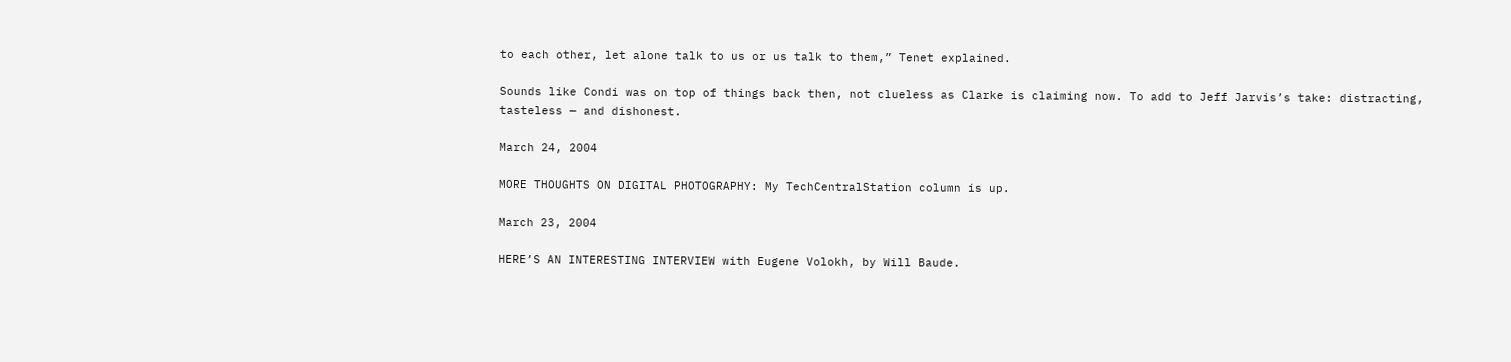to each other, let alone talk to us or us talk to them,” Tenet explained.

Sounds like Condi was on top of things back then, not clueless as Clarke is claiming now. To add to Jeff Jarvis’s take: distracting, tasteless — and dishonest.

March 24, 2004

MORE THOUGHTS ON DIGITAL PHOTOGRAPHY: My TechCentralStation column is up.

March 23, 2004

HERE’S AN INTERESTING INTERVIEW with Eugene Volokh, by Will Baude.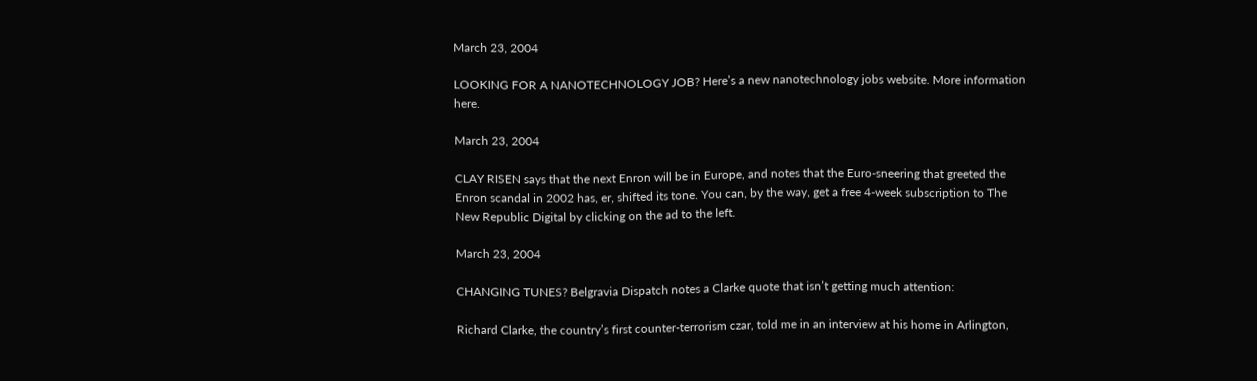March 23, 2004

LOOKING FOR A NANOTECHNOLOGY JOB? Here’s a new nanotechnology jobs website. More information here.

March 23, 2004

CLAY RISEN says that the next Enron will be in Europe, and notes that the Euro-sneering that greeted the Enron scandal in 2002 has, er, shifted its tone. You can, by the way, get a free 4-week subscription to The New Republic Digital by clicking on the ad to the left.

March 23, 2004

CHANGING TUNES? Belgravia Dispatch notes a Clarke quote that isn’t getting much attention:

Richard Clarke, the country’s first counter-terrorism czar, told me in an interview at his home in Arlington,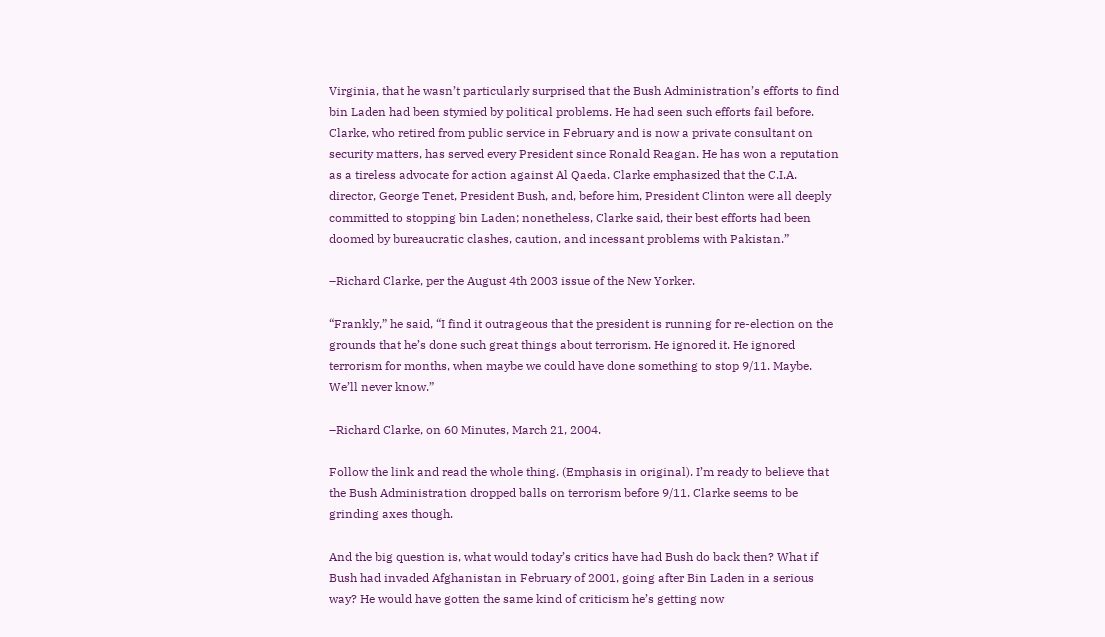Virginia, that he wasn’t particularly surprised that the Bush Administration’s efforts to find bin Laden had been stymied by political problems. He had seen such efforts fail before. Clarke, who retired from public service in February and is now a private consultant on security matters, has served every President since Ronald Reagan. He has won a reputation as a tireless advocate for action against Al Qaeda. Clarke emphasized that the C.I.A. director, George Tenet, President Bush, and, before him, President Clinton were all deeply committed to stopping bin Laden; nonetheless, Clarke said, their best efforts had been doomed by bureaucratic clashes, caution, and incessant problems with Pakistan.”

–Richard Clarke, per the August 4th 2003 issue of the New Yorker.

“Frankly,” he said, “I find it outrageous that the president is running for re-election on the grounds that he’s done such great things about terrorism. He ignored it. He ignored terrorism for months, when maybe we could have done something to stop 9/11. Maybe. We’ll never know.”

–Richard Clarke, on 60 Minutes, March 21, 2004.

Follow the link and read the whole thing. (Emphasis in original). I’m ready to believe that the Bush Administration dropped balls on terrorism before 9/11. Clarke seems to be grinding axes though.

And the big question is, what would today’s critics have had Bush do back then? What if Bush had invaded Afghanistan in February of 2001, going after Bin Laden in a serious way? He would have gotten the same kind of criticism he’s getting now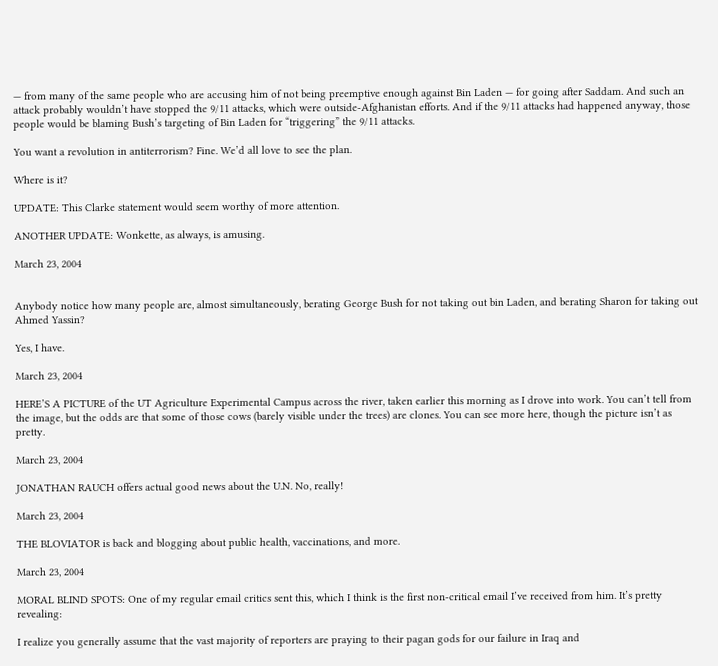— from many of the same people who are accusing him of not being preemptive enough against Bin Laden — for going after Saddam. And such an attack probably wouldn’t have stopped the 9/11 attacks, which were outside-Afghanistan efforts. And if the 9/11 attacks had happened anyway, those people would be blaming Bush’s targeting of Bin Laden for “triggering” the 9/11 attacks.

You want a revolution in antiterrorism? Fine. We’d all love to see the plan.

Where is it?

UPDATE: This Clarke statement would seem worthy of more attention.

ANOTHER UPDATE: Wonkette, as always, is amusing.

March 23, 2004


Anybody notice how many people are, almost simultaneously, berating George Bush for not taking out bin Laden, and berating Sharon for taking out Ahmed Yassin?

Yes, I have.

March 23, 2004

HERE’S A PICTURE of the UT Agriculture Experimental Campus across the river, taken earlier this morning as I drove into work. You can’t tell from the image, but the odds are that some of those cows (barely visible under the trees) are clones. You can see more here, though the picture isn’t as pretty.

March 23, 2004

JONATHAN RAUCH offers actual good news about the U.N. No, really!

March 23, 2004

THE BLOVIATOR is back and blogging about public health, vaccinations, and more.

March 23, 2004

MORAL BLIND SPOTS: One of my regular email critics sent this, which I think is the first non-critical email I’ve received from him. It’s pretty revealing:

I realize you generally assume that the vast majority of reporters are praying to their pagan gods for our failure in Iraq and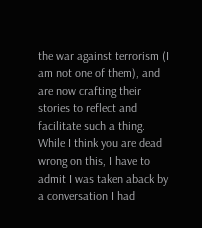the war against terrorism (I am not one of them), and are now crafting their stories to reflect and facilitate such a thing. While I think you are dead wrong on this, I have to admit I was taken aback by a conversation I had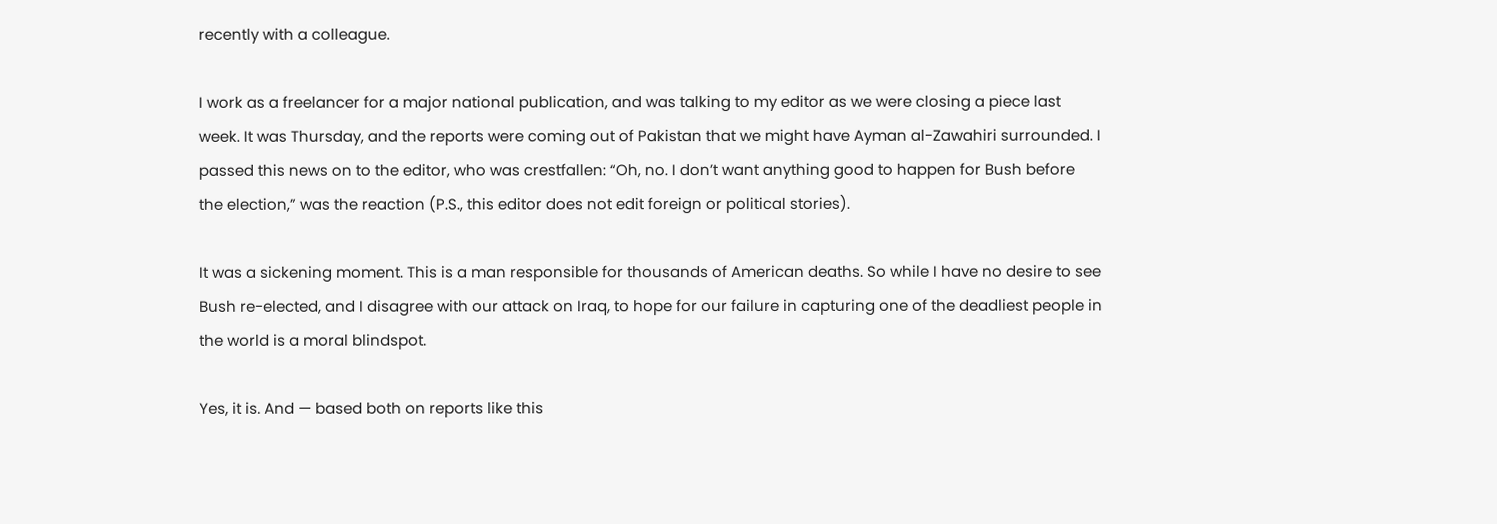recently with a colleague.

I work as a freelancer for a major national publication, and was talking to my editor as we were closing a piece last week. It was Thursday, and the reports were coming out of Pakistan that we might have Ayman al-Zawahiri surrounded. I passed this news on to the editor, who was crestfallen: “Oh, no. I don’t want anything good to happen for Bush before the election,” was the reaction (P.S., this editor does not edit foreign or political stories).

It was a sickening moment. This is a man responsible for thousands of American deaths. So while I have no desire to see Bush re-elected, and I disagree with our attack on Iraq, to hope for our failure in capturing one of the deadliest people in the world is a moral blindspot.

Yes, it is. And — based both on reports like this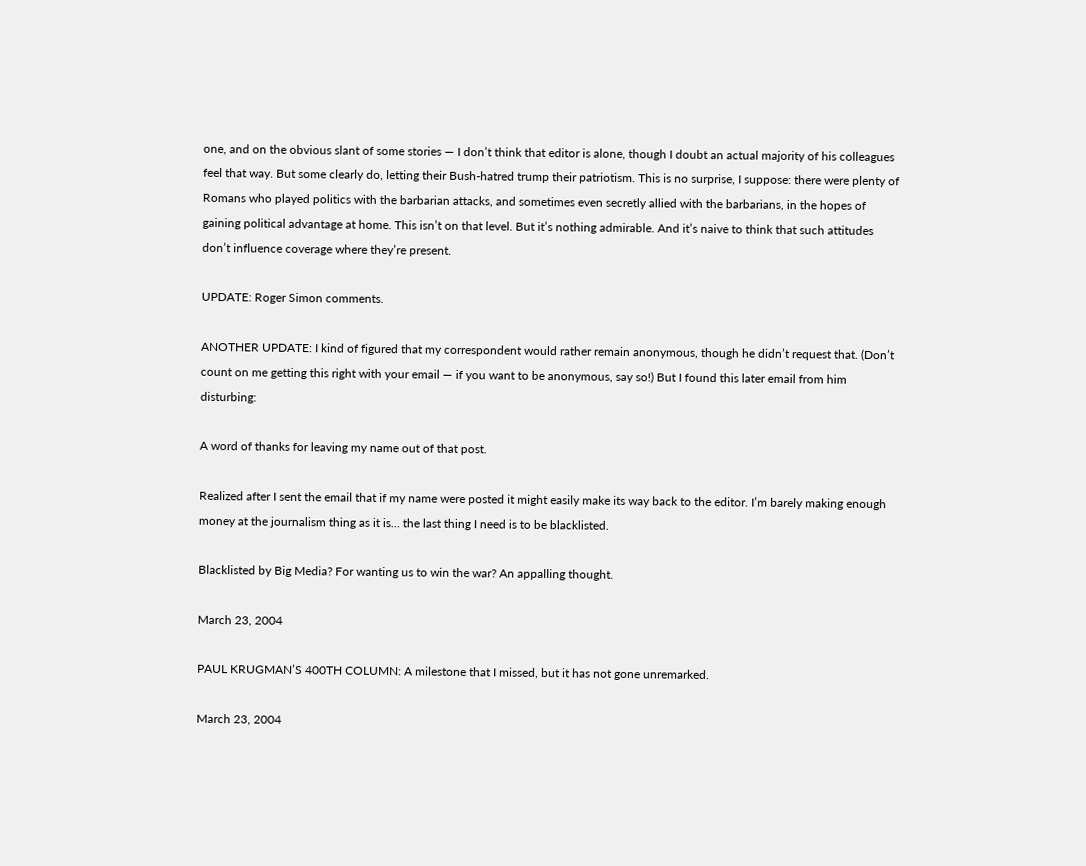one, and on the obvious slant of some stories — I don’t think that editor is alone, though I doubt an actual majority of his colleagues feel that way. But some clearly do, letting their Bush-hatred trump their patriotism. This is no surprise, I suppose: there were plenty of Romans who played politics with the barbarian attacks, and sometimes even secretly allied with the barbarians, in the hopes of gaining political advantage at home. This isn’t on that level. But it’s nothing admirable. And it’s naive to think that such attitudes don’t influence coverage where they’re present.

UPDATE: Roger Simon comments.

ANOTHER UPDATE: I kind of figured that my correspondent would rather remain anonymous, though he didn’t request that. (Don’t count on me getting this right with your email — if you want to be anonymous, say so!) But I found this later email from him disturbing:

A word of thanks for leaving my name out of that post.

Realized after I sent the email that if my name were posted it might easily make its way back to the editor. I’m barely making enough money at the journalism thing as it is… the last thing I need is to be blacklisted.

Blacklisted by Big Media? For wanting us to win the war? An appalling thought.

March 23, 2004

PAUL KRUGMAN’S 400TH COLUMN: A milestone that I missed, but it has not gone unremarked.

March 23, 2004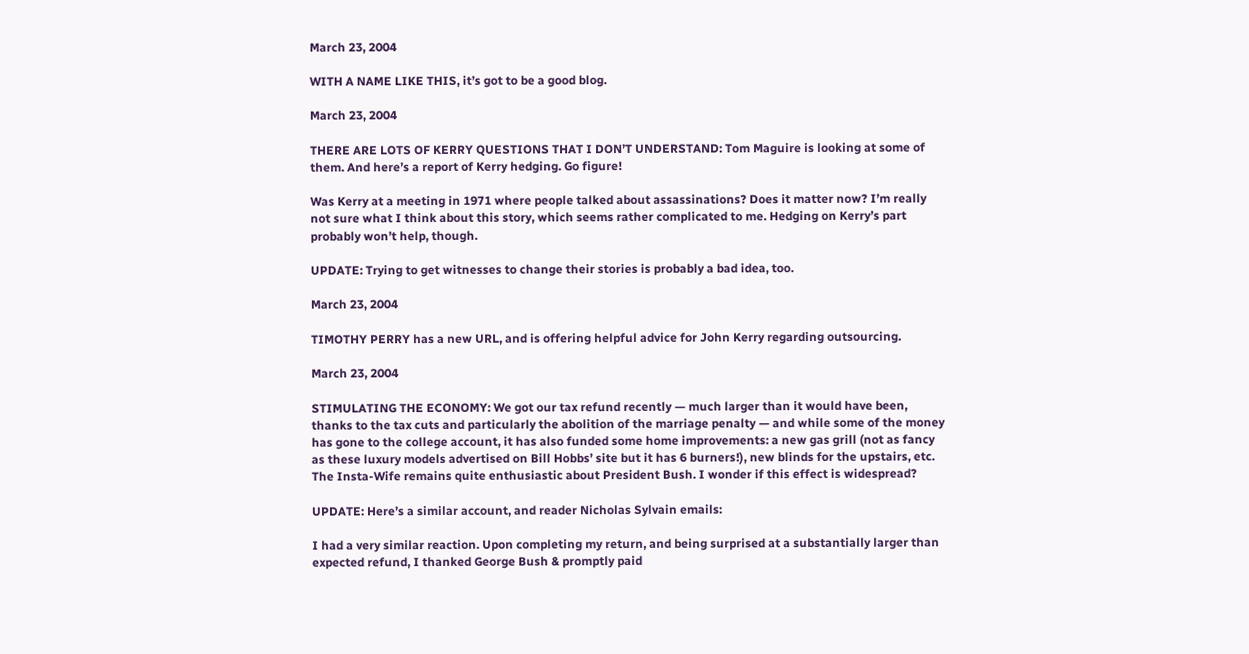March 23, 2004

WITH A NAME LIKE THIS, it’s got to be a good blog.

March 23, 2004

THERE ARE LOTS OF KERRY QUESTIONS THAT I DON’T UNDERSTAND: Tom Maguire is looking at some of them. And here’s a report of Kerry hedging. Go figure!

Was Kerry at a meeting in 1971 where people talked about assassinations? Does it matter now? I’m really not sure what I think about this story, which seems rather complicated to me. Hedging on Kerry’s part probably won’t help, though.

UPDATE: Trying to get witnesses to change their stories is probably a bad idea, too.

March 23, 2004

TIMOTHY PERRY has a new URL, and is offering helpful advice for John Kerry regarding outsourcing.

March 23, 2004

STIMULATING THE ECONOMY: We got our tax refund recently — much larger than it would have been, thanks to the tax cuts and particularly the abolition of the marriage penalty — and while some of the money has gone to the college account, it has also funded some home improvements: a new gas grill (not as fancy as these luxury models advertised on Bill Hobbs’ site but it has 6 burners!), new blinds for the upstairs, etc. The Insta-Wife remains quite enthusiastic about President Bush. I wonder if this effect is widespread?

UPDATE: Here’s a similar account, and reader Nicholas Sylvain emails:

I had a very similar reaction. Upon completing my return, and being surprised at a substantially larger than expected refund, I thanked George Bush & promptly paid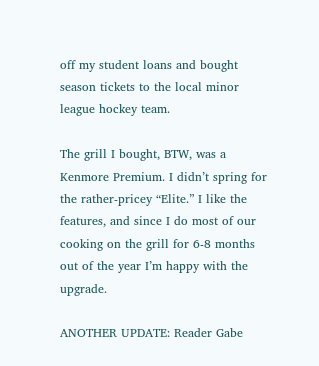off my student loans and bought season tickets to the local minor league hockey team.

The grill I bought, BTW, was a Kenmore Premium. I didn’t spring for the rather-pricey “Elite.” I like the features, and since I do most of our cooking on the grill for 6-8 months out of the year I’m happy with the upgrade.

ANOTHER UPDATE: Reader Gabe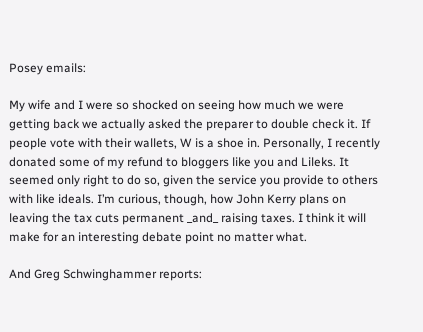Posey emails:

My wife and I were so shocked on seeing how much we were getting back we actually asked the preparer to double check it. If people vote with their wallets, W is a shoe in. Personally, I recently donated some of my refund to bloggers like you and Lileks. It seemed only right to do so, given the service you provide to others with like ideals. I’m curious, though, how John Kerry plans on leaving the tax cuts permanent _and_ raising taxes. I think it will make for an interesting debate point no matter what.

And Greg Schwinghammer reports: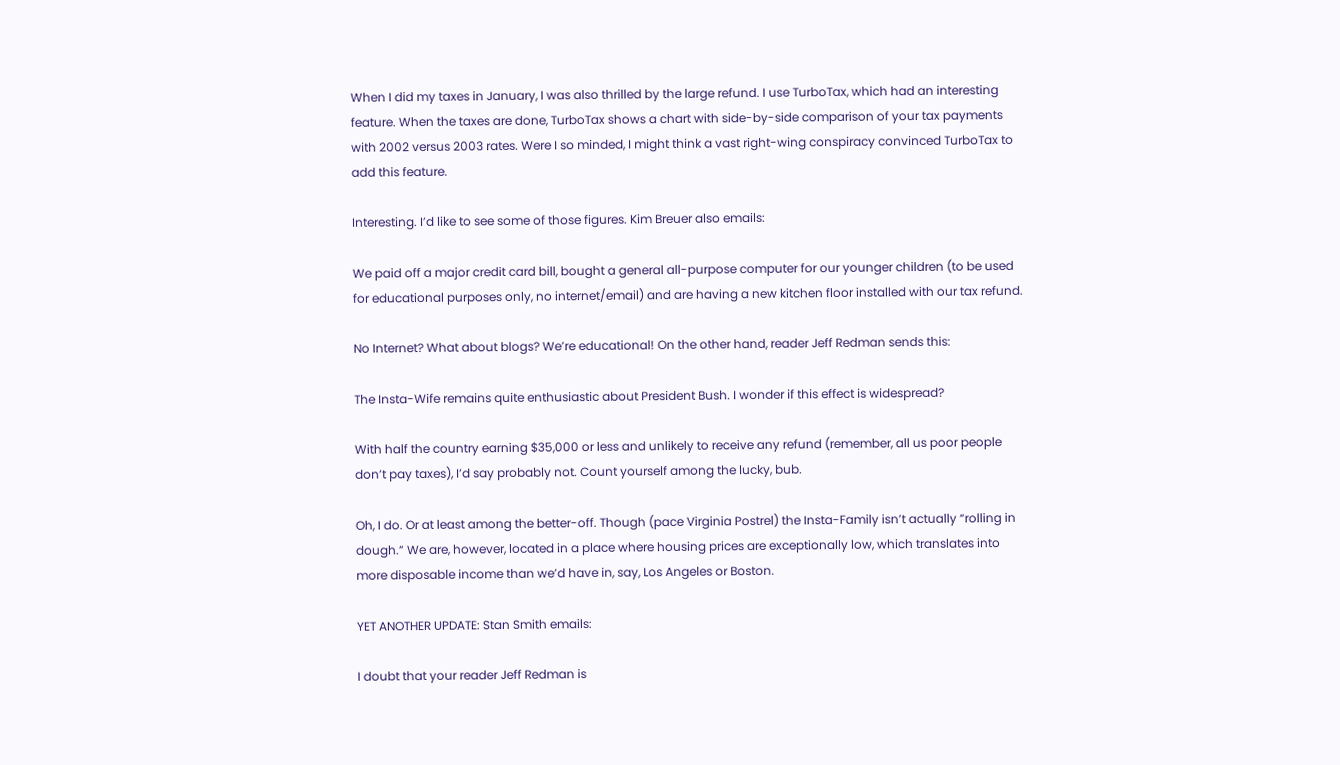When I did my taxes in January, I was also thrilled by the large refund. I use TurboTax, which had an interesting feature. When the taxes are done, TurboTax shows a chart with side-by-side comparison of your tax payments with 2002 versus 2003 rates. Were I so minded, I might think a vast right-wing conspiracy convinced TurboTax to add this feature.

Interesting. I’d like to see some of those figures. Kim Breuer also emails:

We paid off a major credit card bill, bought a general all-purpose computer for our younger children (to be used for educational purposes only, no internet/email) and are having a new kitchen floor installed with our tax refund.

No Internet? What about blogs? We’re educational! On the other hand, reader Jeff Redman sends this:

The Insta-Wife remains quite enthusiastic about President Bush. I wonder if this effect is widespread?

With half the country earning $35,000 or less and unlikely to receive any refund (remember, all us poor people don’t pay taxes), I’d say probably not. Count yourself among the lucky, bub.

Oh, I do. Or at least among the better-off. Though (pace Virginia Postrel) the Insta-Family isn’t actually “rolling in dough.” We are, however, located in a place where housing prices are exceptionally low, which translates into more disposable income than we’d have in, say, Los Angeles or Boston.

YET ANOTHER UPDATE: Stan Smith emails:

I doubt that your reader Jeff Redman is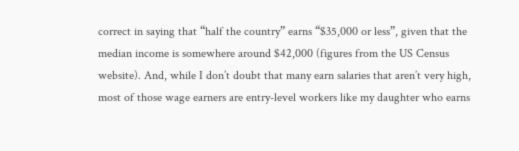correct in saying that “half the country” earns “$35,000 or less”, given that the median income is somewhere around $42,000 (figures from the US Census website). And, while I don’t doubt that many earn salaries that aren’t very high, most of those wage earners are entry-level workers like my daughter who earns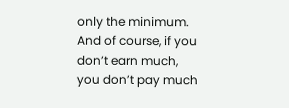only the minimum. And of course, if you don’t earn much, you don’t pay much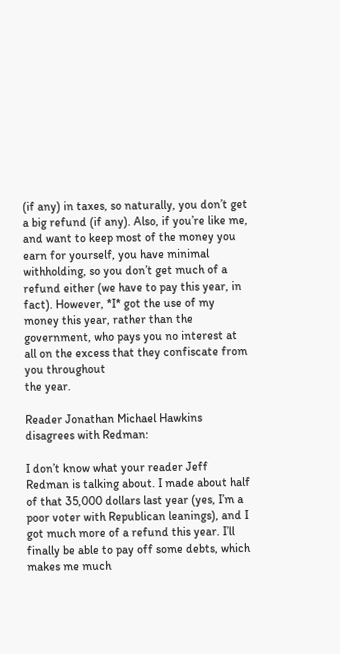(if any) in taxes, so naturally, you don’t get a big refund (if any). Also, if you’re like me, and want to keep most of the money you earn for yourself, you have minimal withholding, so you don’t get much of a refund either (we have to pay this year, in fact). However, *I* got the use of my money this year, rather than the government, who pays you no interest at all on the excess that they confiscate from you throughout
the year.

Reader Jonathan Michael Hawkins disagrees with Redman:

I don’t know what your reader Jeff Redman is talking about. I made about half of that 35,000 dollars last year (yes, I’m a poor voter with Republican leanings), and I got much more of a refund this year. I’ll finally be able to pay off some debts, which makes me much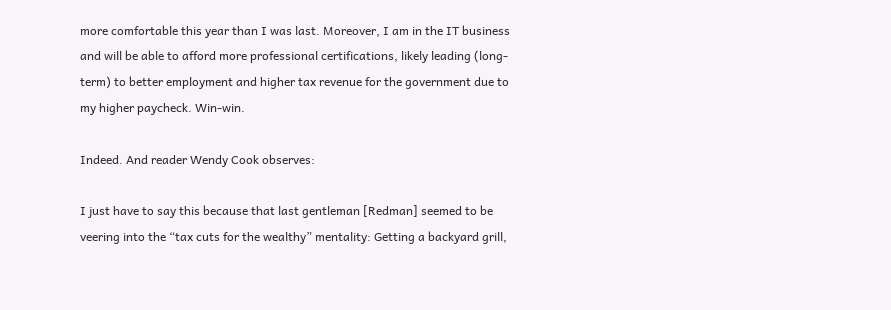more comfortable this year than I was last. Moreover, I am in the IT business and will be able to afford more professional certifications, likely leading (long-term) to better employment and higher tax revenue for the government due to my higher paycheck. Win-win.

Indeed. And reader Wendy Cook observes:

I just have to say this because that last gentleman [Redman] seemed to be veering into the “tax cuts for the wealthy” mentality: Getting a backyard grill,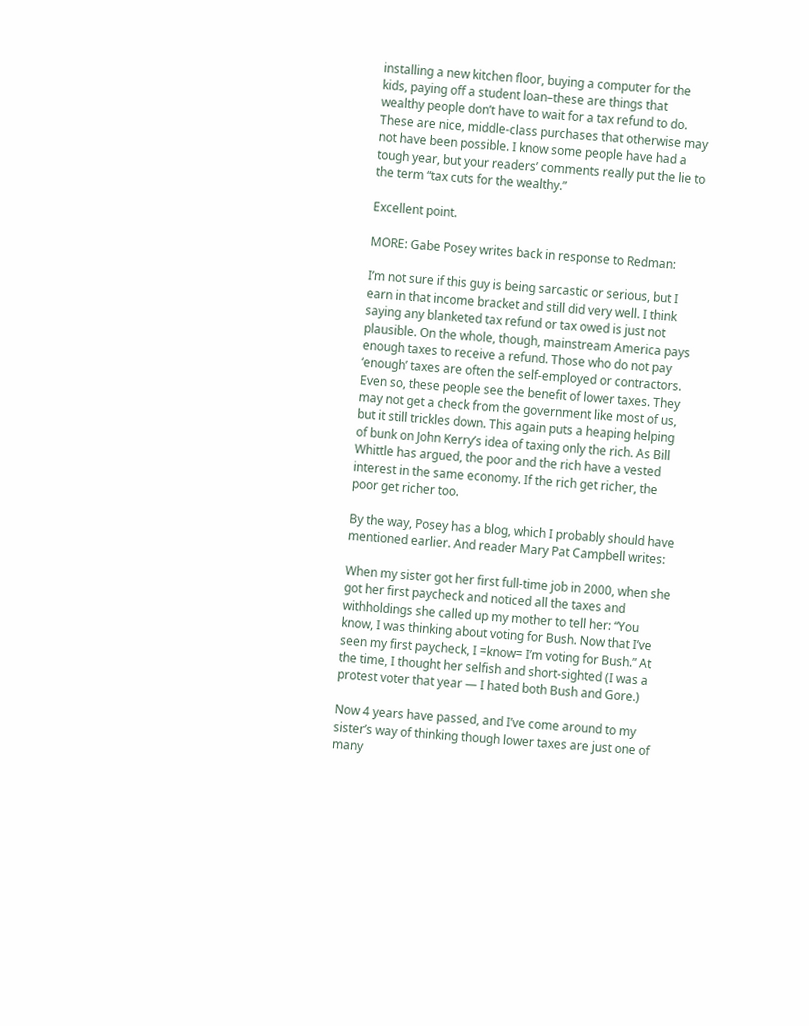installing a new kitchen floor, buying a computer for the kids, paying off a student loan–these are things that wealthy people don’t have to wait for a tax refund to do. These are nice, middle-class purchases that otherwise may not have been possible. I know some people have had a tough year, but your readers’ comments really put the lie to the term “tax cuts for the wealthy.”

Excellent point.

MORE: Gabe Posey writes back in response to Redman:

I’m not sure if this guy is being sarcastic or serious, but I earn in that income bracket and still did very well. I think saying any blanketed tax refund or tax owed is just not plausible. On the whole, though, mainstream America pays enough taxes to receive a refund. Those who do not pay ‘enough’ taxes are often the self-employed or contractors. Even so, these people see the benefit of lower taxes. They may not get a check from the government like most of us, but it still trickles down. This again puts a heaping helping of bunk on John Kerry’s idea of taxing only the rich. As Bill Whittle has argued, the poor and the rich have a vested interest in the same economy. If the rich get richer, the poor get richer too.

By the way, Posey has a blog, which I probably should have mentioned earlier. And reader Mary Pat Campbell writes:

When my sister got her first full-time job in 2000, when she got her first paycheck and noticed all the taxes and withholdings she called up my mother to tell her: “You know, I was thinking about voting for Bush. Now that I’ve seen my first paycheck, I =know= I’m voting for Bush.” At the time, I thought her selfish and short-sighted (I was a protest voter that year — I hated both Bush and Gore.)

Now 4 years have passed, and I’ve come around to my sister’s way of thinking though lower taxes are just one of many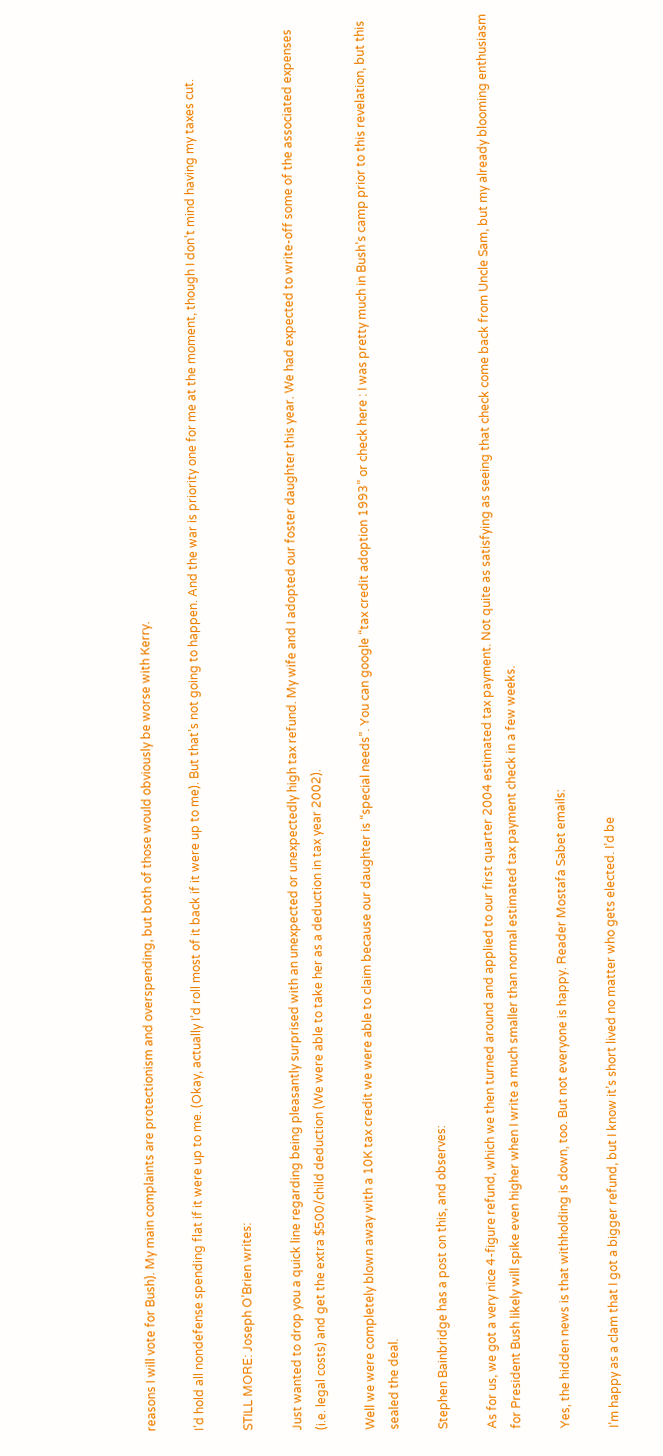reasons I will vote for Bush). My main complaints are protectionism and overspending, but both of those would obviously be worse with Kerry.

I’d hold all nondefense spending flat if it were up to me. (Okay, actually I’d roll most of it back if it were up to me). But that’s not going to happen. And the war is priority one for me at the moment, though I don’t mind having my taxes cut.

STILL MORE: Joseph O’Brien writes:

Just wanted to drop you a quick line regarding being pleasantly surprised with an unexpected or unexpectedly high tax refund. My wife and I adopted our foster daughter this year. We had expected to write-off some of the associated expenses (i.e. legal costs) and get the extra $500/child deduction (We were able to take her as a deduction in tax year 2002).

Well we were completely blown away with a 10K tax credit we were able to claim because our daughter is “special needs”. You can google “tax credit adoption 1993” or check here : I was pretty much in Bush’s camp prior to this revelation, but this sealed the deal.

Stephen Bainbridge has a post on this, and observes:

As for us, we got a very nice 4-figure refund, which we then turned around and applied to our first quarter 2004 estimated tax payment. Not quite as satisfying as seeing that check come back from Uncle Sam, but my already blooming enthusiasm for President Bush likely will spike even higher when I write a much smaller than normal estimated tax payment check in a few weeks.

Yes, the hidden news is that withholding is down, too. But not everyone is happy. Reader Mostafa Sabet emails:

I’m happy as a clam that I got a bigger refund, but I know it’s short lived no matter who gets elected. I’d be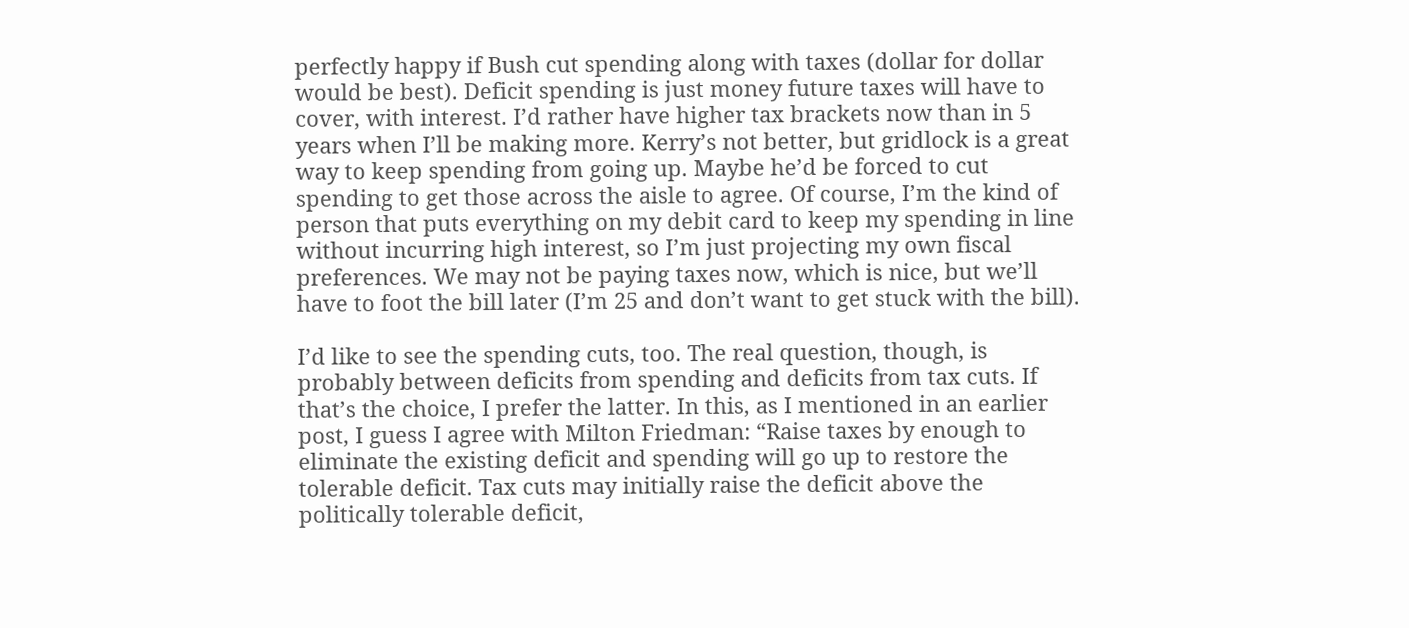perfectly happy if Bush cut spending along with taxes (dollar for dollar would be best). Deficit spending is just money future taxes will have to cover, with interest. I’d rather have higher tax brackets now than in 5 years when I’ll be making more. Kerry’s not better, but gridlock is a great way to keep spending from going up. Maybe he’d be forced to cut spending to get those across the aisle to agree. Of course, I’m the kind of person that puts everything on my debit card to keep my spending in line without incurring high interest, so I’m just projecting my own fiscal preferences. We may not be paying taxes now, which is nice, but we’ll have to foot the bill later (I’m 25 and don’t want to get stuck with the bill).

I’d like to see the spending cuts, too. The real question, though, is probably between deficits from spending and deficits from tax cuts. If that’s the choice, I prefer the latter. In this, as I mentioned in an earlier post, I guess I agree with Milton Friedman: “Raise taxes by enough to eliminate the existing deficit and spending will go up to restore the tolerable deficit. Tax cuts may initially raise the deficit above the politically tolerable deficit,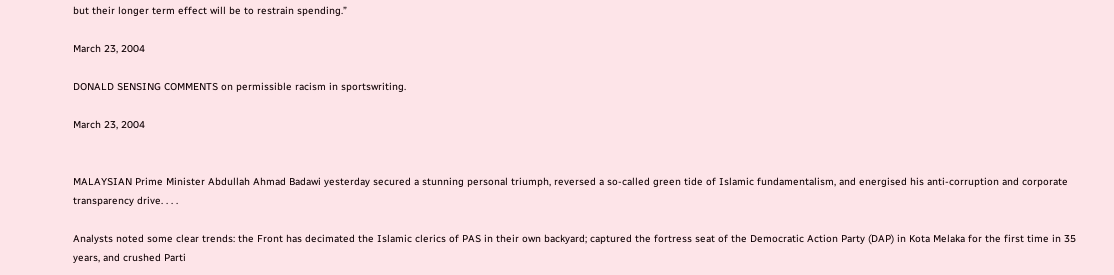but their longer term effect will be to restrain spending.”

March 23, 2004

DONALD SENSING COMMENTS on permissible racism in sportswriting.

March 23, 2004


MALAYSIAN Prime Minister Abdullah Ahmad Badawi yesterday secured a stunning personal triumph, reversed a so-called green tide of Islamic fundamentalism, and energised his anti-corruption and corporate transparency drive. . . .

Analysts noted some clear trends: the Front has decimated the Islamic clerics of PAS in their own backyard; captured the fortress seat of the Democratic Action Party (DAP) in Kota Melaka for the first time in 35 years, and crushed Parti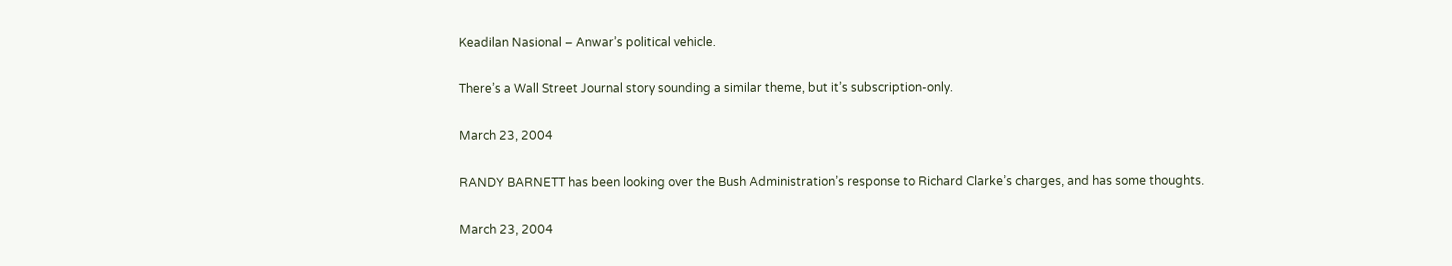Keadilan Nasional – Anwar’s political vehicle.

There’s a Wall Street Journal story sounding a similar theme, but it’s subscription-only.

March 23, 2004

RANDY BARNETT has been looking over the Bush Administration’s response to Richard Clarke’s charges, and has some thoughts.

March 23, 2004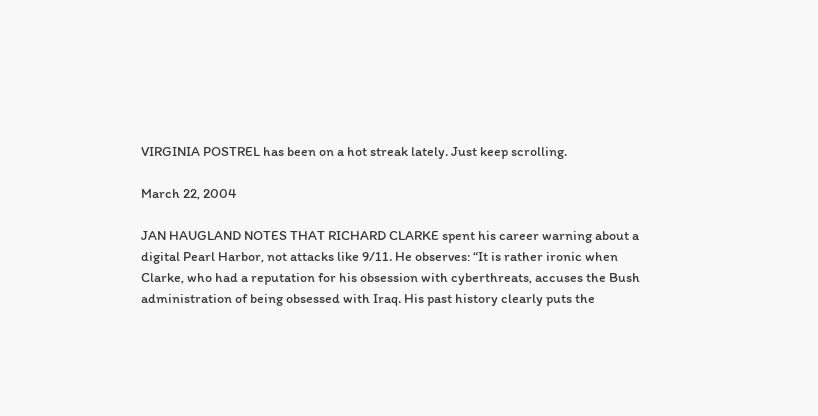VIRGINIA POSTREL has been on a hot streak lately. Just keep scrolling.

March 22, 2004

JAN HAUGLAND NOTES THAT RICHARD CLARKE spent his career warning about a digital Pearl Harbor, not attacks like 9/11. He observes: “It is rather ironic when Clarke, who had a reputation for his obsession with cyberthreats, accuses the Bush administration of being obsessed with Iraq. His past history clearly puts the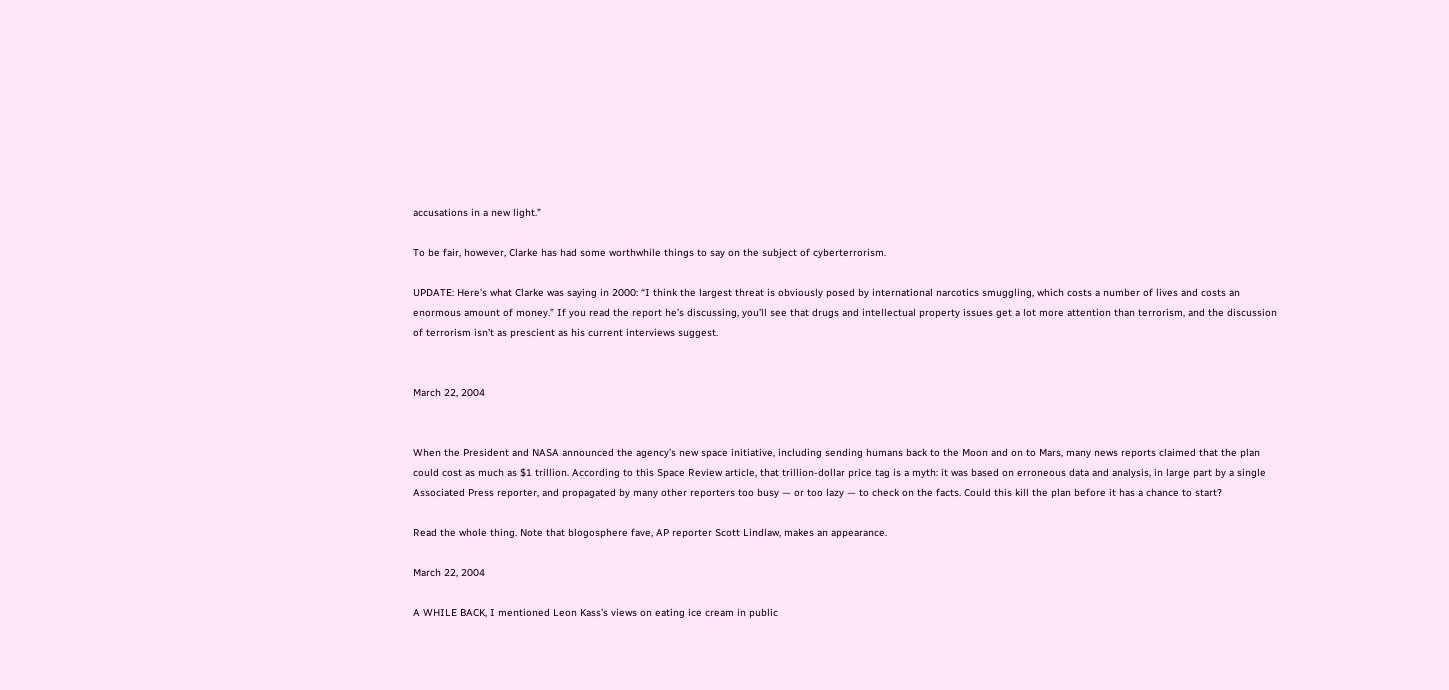accusations in a new light.”

To be fair, however, Clarke has had some worthwhile things to say on the subject of cyberterrorism.

UPDATE: Here’s what Clarke was saying in 2000: “I think the largest threat is obviously posed by international narcotics smuggling, which costs a number of lives and costs an enormous amount of money.” If you read the report he’s discussing, you’ll see that drugs and intellectual property issues get a lot more attention than terrorism, and the discussion of terrorism isn’t as prescient as his current interviews suggest.


March 22, 2004


When the President and NASA announced the agency’s new space initiative, including sending humans back to the Moon and on to Mars, many news reports claimed that the plan could cost as much as $1 trillion. According to this Space Review article, that trillion-dollar price tag is a myth: it was based on erroneous data and analysis, in large part by a single Associated Press reporter, and propagated by many other reporters too busy — or too lazy — to check on the facts. Could this kill the plan before it has a chance to start?

Read the whole thing. Note that blogosphere fave, AP reporter Scott Lindlaw, makes an appearance.

March 22, 2004

A WHILE BACK, I mentioned Leon Kass’s views on eating ice cream in public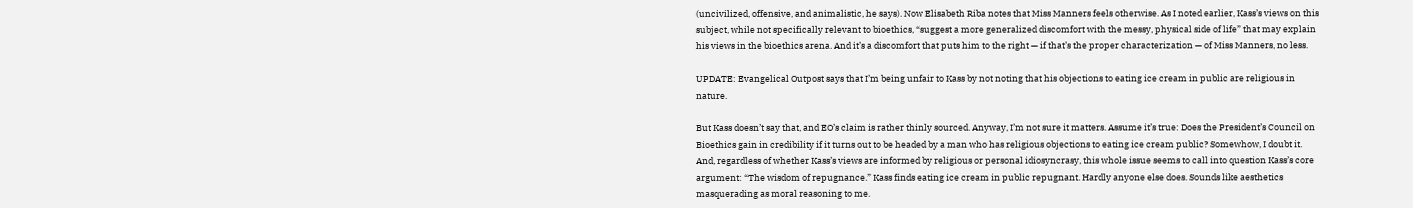(uncivilized, offensive, and animalistic, he says). Now Elisabeth Riba notes that Miss Manners feels otherwise. As I noted earlier, Kass’s views on this subject, while not specifically relevant to bioethics, “suggest a more generalized discomfort with the messy, physical side of life” that may explain his views in the bioethics arena. And it’s a discomfort that puts him to the right — if that’s the proper characterization — of Miss Manners, no less.

UPDATE: Evangelical Outpost says that I’m being unfair to Kass by not noting that his objections to eating ice cream in public are religious in nature.

But Kass doesn’t say that, and EO’s claim is rather thinly sourced. Anyway, I’m not sure it matters. Assume it’s true: Does the President’s Council on Bioethics gain in credibility if it turns out to be headed by a man who has religious objections to eating ice cream public? Somewhow, I doubt it. And, regardless of whether Kass’s views are informed by religious or personal idiosyncrasy, this whole issue seems to call into question Kass’s core argument: “The wisdom of repugnance.” Kass finds eating ice cream in public repugnant. Hardly anyone else does. Sounds like aesthetics masquerading as moral reasoning to me.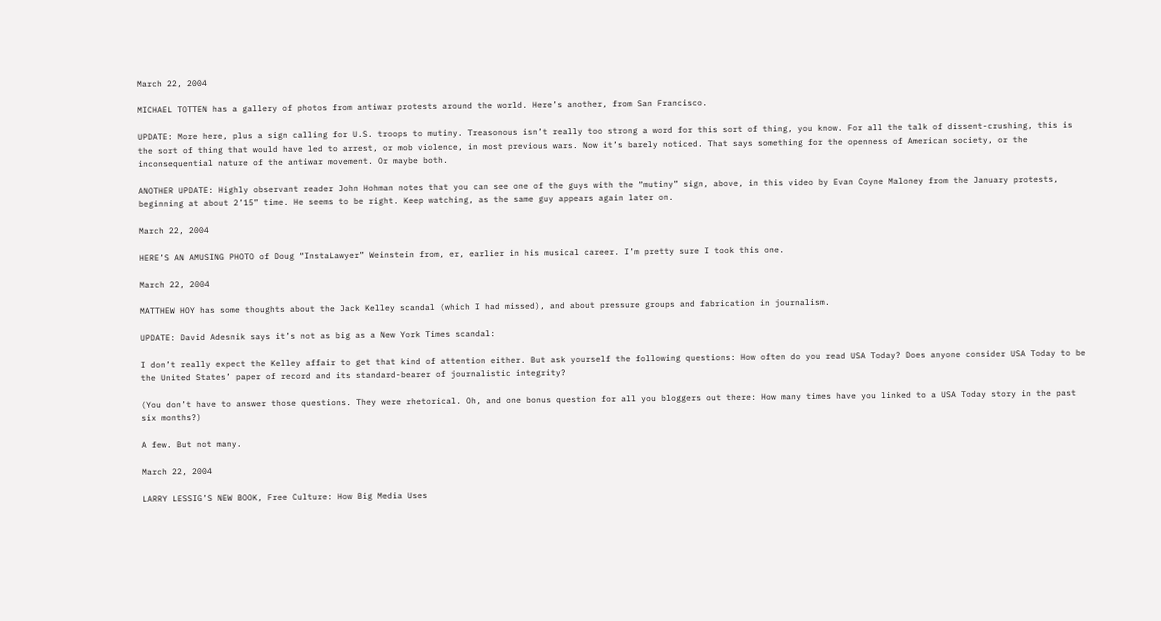March 22, 2004

MICHAEL TOTTEN has a gallery of photos from antiwar protests around the world. Here’s another, from San Francisco.

UPDATE: More here, plus a sign calling for U.S. troops to mutiny. Treasonous isn’t really too strong a word for this sort of thing, you know. For all the talk of dissent-crushing, this is the sort of thing that would have led to arrest, or mob violence, in most previous wars. Now it’s barely noticed. That says something for the openness of American society, or the inconsequential nature of the antiwar movement. Or maybe both.

ANOTHER UPDATE: Highly observant reader John Hohman notes that you can see one of the guys with the “mutiny” sign, above, in this video by Evan Coyne Maloney from the January protests, beginning at about 2’15” time. He seems to be right. Keep watching, as the same guy appears again later on.

March 22, 2004

HERE’S AN AMUSING PHOTO of Doug “InstaLawyer” Weinstein from, er, earlier in his musical career. I’m pretty sure I took this one.

March 22, 2004

MATTHEW HOY has some thoughts about the Jack Kelley scandal (which I had missed), and about pressure groups and fabrication in journalism.

UPDATE: David Adesnik says it’s not as big as a New York Times scandal:

I don’t really expect the Kelley affair to get that kind of attention either. But ask yourself the following questions: How often do you read USA Today? Does anyone consider USA Today to be the United States’ paper of record and its standard-bearer of journalistic integrity?

(You don’t have to answer those questions. They were rhetorical. Oh, and one bonus question for all you bloggers out there: How many times have you linked to a USA Today story in the past six months?)

A few. But not many.

March 22, 2004

LARRY LESSIG’S NEW BOOK, Free Culture: How Big Media Uses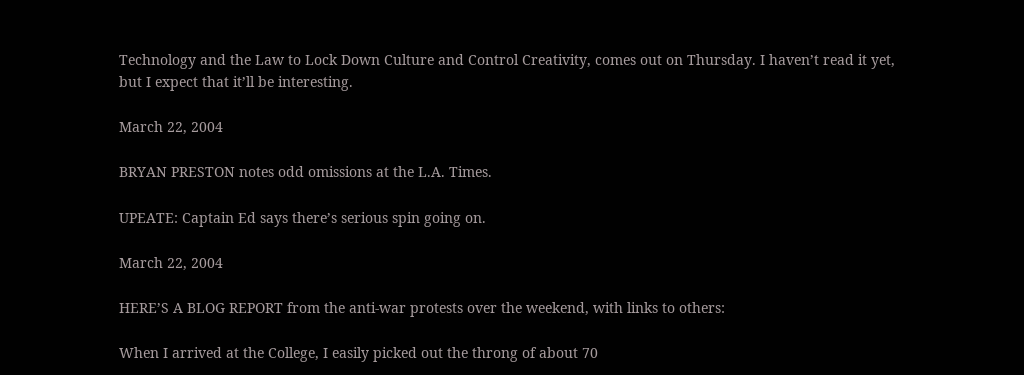Technology and the Law to Lock Down Culture and Control Creativity, comes out on Thursday. I haven’t read it yet, but I expect that it’ll be interesting.

March 22, 2004

BRYAN PRESTON notes odd omissions at the L.A. Times.

UPEATE: Captain Ed says there’s serious spin going on.

March 22, 2004

HERE’S A BLOG REPORT from the anti-war protests over the weekend, with links to others:

When I arrived at the College, I easily picked out the throng of about 70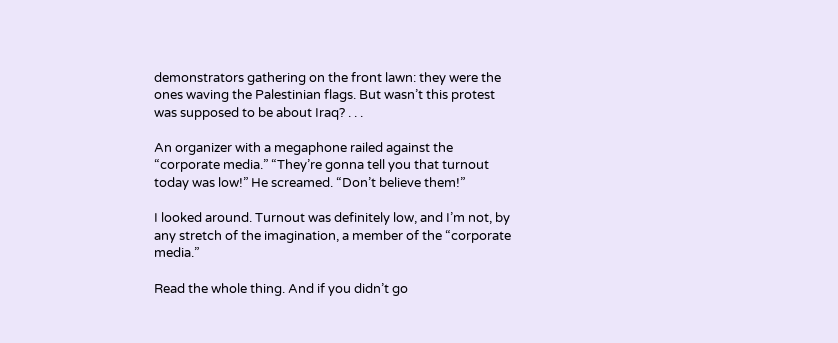demonstrators gathering on the front lawn: they were the ones waving the Palestinian flags. But wasn’t this protest was supposed to be about Iraq? . . .

An organizer with a megaphone railed against the “corporate media.” “They’re gonna tell you that turnout today was low!” He screamed. “Don’t believe them!”

I looked around. Turnout was definitely low, and I’m not, by any stretch of the imagination, a member of the “corporate media.”

Read the whole thing. And if you didn’t go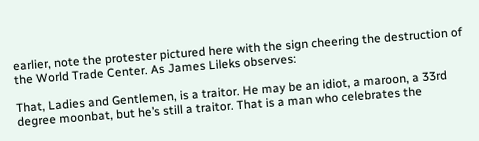earlier, note the protester pictured here with the sign cheering the destruction of the World Trade Center. As James Lileks observes:

That, Ladies and Gentlemen, is a traitor. He may be an idiot, a maroon, a 33rd degree moonbat, but he’s still a traitor. That is a man who celebrates the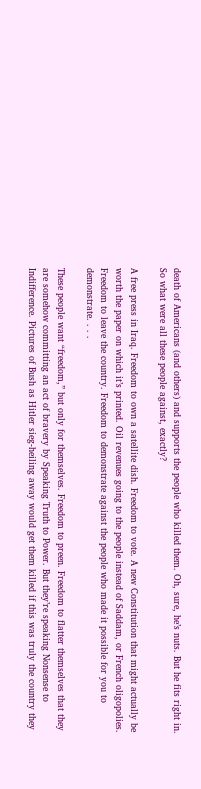death of Americans (and others) and supports the people who killed them. Oh, sure, he’s nuts. But he fits right in. So what were all these people against, exactly?

A free press in Iraq. Freedom to own a satellite dish. Freedom to vote. A new Constitution that might actually be worth the paper on which it’s printed. Oil revenues going to the people instead of Saddam, or French oligopolies. Freedom to leave the country. Freedom to demonstrate against the people who made it possible for you to demonstrate. . . .

These people want “freedom,” but only for themselves. Freedom to preen. Freedom to flatter themselves that they are somehow committing an act of bravery by Speaking Truth to Power. But they’re speaking Nonsense to Indifference. Pictures of Bush as Hitler sieg-heiling away would get them killed if this was truly the country they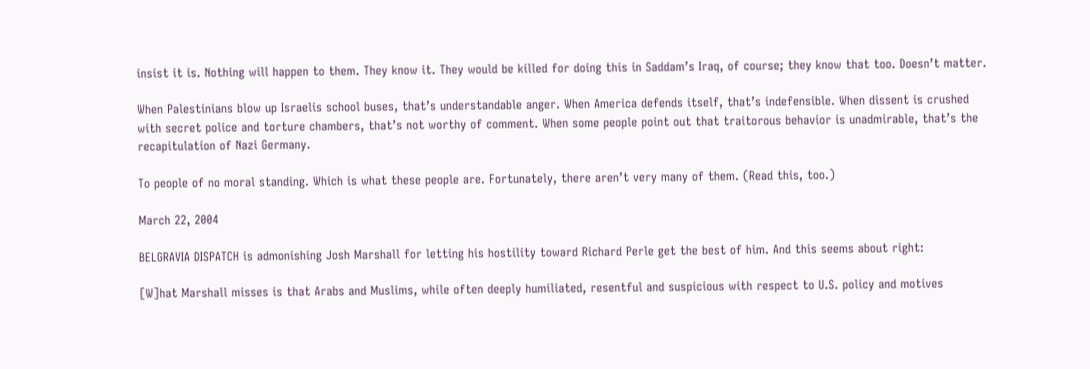insist it is. Nothing will happen to them. They know it. They would be killed for doing this in Saddam’s Iraq, of course; they know that too. Doesn’t matter.

When Palestinians blow up Israelis school buses, that’s understandable anger. When America defends itself, that’s indefensible. When dissent is crushed with secret police and torture chambers, that’s not worthy of comment. When some people point out that traitorous behavior is unadmirable, that’s the recapitulation of Nazi Germany.

To people of no moral standing. Which is what these people are. Fortunately, there aren’t very many of them. (Read this, too.)

March 22, 2004

BELGRAVIA DISPATCH is admonishing Josh Marshall for letting his hostility toward Richard Perle get the best of him. And this seems about right:

[W]hat Marshall misses is that Arabs and Muslims, while often deeply humiliated, resentful and suspicious with respect to U.S. policy and motives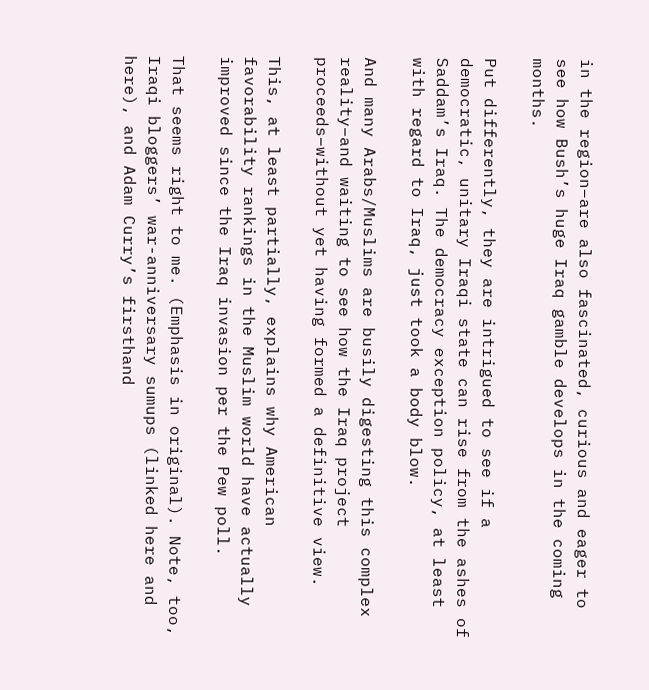in the region–are also fascinated, curious and eager to see how Bush’s huge Iraq gamble develops in the coming months.

Put differently, they are intrigued to see if a democratic, unitary Iraqi state can rise from the ashes of Saddam’s Iraq. The democracy exception policy, at least with regard to Iraq, just took a body blow.

And many Arabs/Muslims are busily digesting this complex reality–and waiting to see how the Iraq project proceeds–without yet having formed a definitive view.

This, at least partially, explains why American favorability rankings in the Muslim world have actually improved since the Iraq invasion per the Pew poll.

That seems right to me. (Emphasis in original). Note, too, Iraqi bloggers’ war-anniversary sumups (linked here and here), and Adam Curry’s firsthand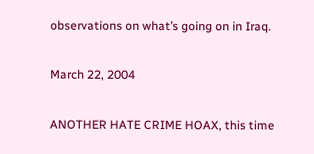observations on what’s going on in Iraq.

March 22, 2004

ANOTHER HATE CRIME HOAX, this time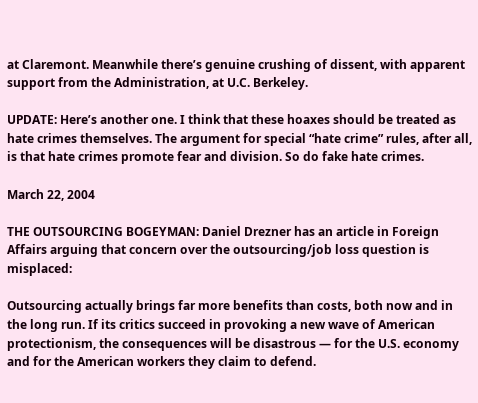at Claremont. Meanwhile there’s genuine crushing of dissent, with apparent support from the Administration, at U.C. Berkeley.

UPDATE: Here’s another one. I think that these hoaxes should be treated as hate crimes themselves. The argument for special “hate crime” rules, after all, is that hate crimes promote fear and division. So do fake hate crimes.

March 22, 2004

THE OUTSOURCING BOGEYMAN: Daniel Drezner has an article in Foreign Affairs arguing that concern over the outsourcing/job loss question is misplaced:

Outsourcing actually brings far more benefits than costs, both now and in the long run. If its critics succeed in provoking a new wave of American protectionism, the consequences will be disastrous — for the U.S. economy and for the American workers they claim to defend.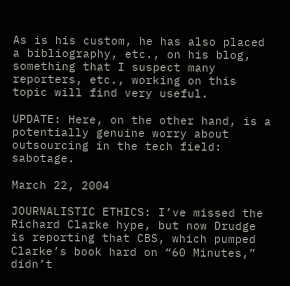As is his custom, he has also placed a bibliography, etc., on his blog, something that I suspect many reporters, etc., working on this topic will find very useful.

UPDATE: Here, on the other hand, is a potentially genuine worry about outsourcing in the tech field: sabotage.

March 22, 2004

JOURNALISTIC ETHICS: I’ve missed the Richard Clarke hype, but now Drudge is reporting that CBS, which pumped Clarke’s book hard on “60 Minutes,” didn’t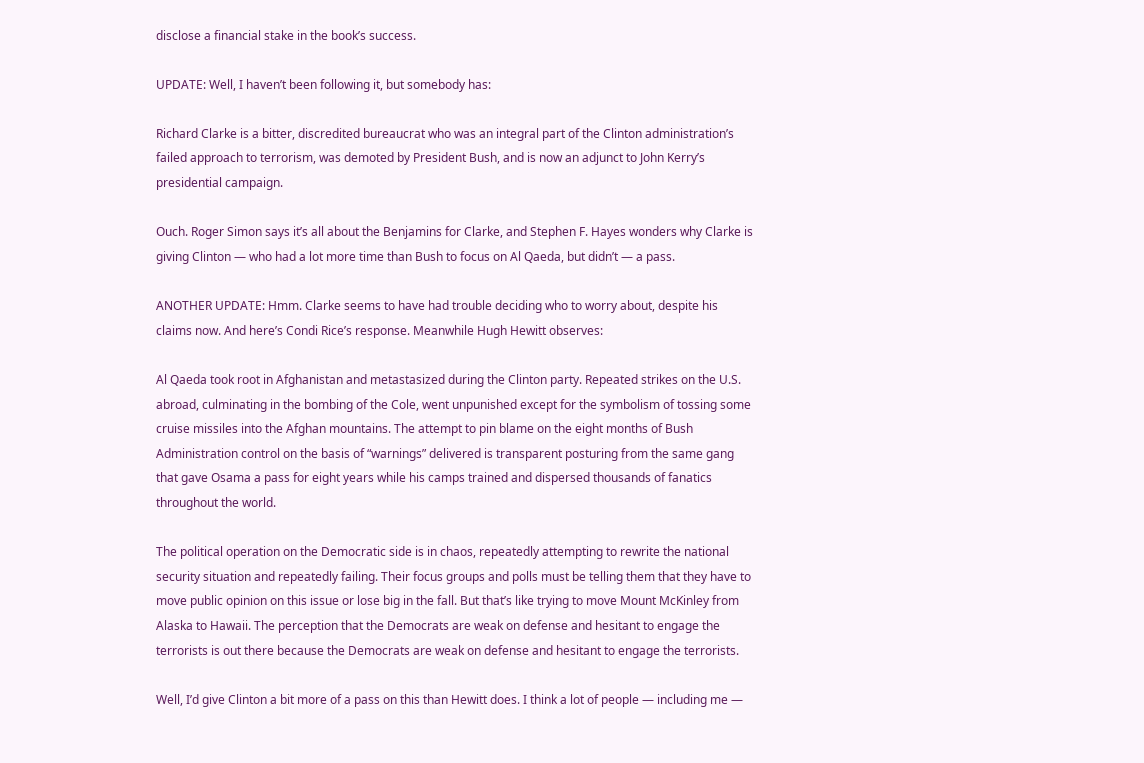disclose a financial stake in the book’s success.

UPDATE: Well, I haven’t been following it, but somebody has:

Richard Clarke is a bitter, discredited bureaucrat who was an integral part of the Clinton administration’s failed approach to terrorism, was demoted by President Bush, and is now an adjunct to John Kerry’s presidential campaign.

Ouch. Roger Simon says it’s all about the Benjamins for Clarke, and Stephen F. Hayes wonders why Clarke is giving Clinton — who had a lot more time than Bush to focus on Al Qaeda, but didn’t — a pass.

ANOTHER UPDATE: Hmm. Clarke seems to have had trouble deciding who to worry about, despite his claims now. And here’s Condi Rice’s response. Meanwhile Hugh Hewitt observes:

Al Qaeda took root in Afghanistan and metastasized during the Clinton party. Repeated strikes on the U.S. abroad, culminating in the bombing of the Cole, went unpunished except for the symbolism of tossing some cruise missiles into the Afghan mountains. The attempt to pin blame on the eight months of Bush Administration control on the basis of “warnings” delivered is transparent posturing from the same gang that gave Osama a pass for eight years while his camps trained and dispersed thousands of fanatics throughout the world.

The political operation on the Democratic side is in chaos, repeatedly attempting to rewrite the national security situation and repeatedly failing. Their focus groups and polls must be telling them that they have to move public opinion on this issue or lose big in the fall. But that’s like trying to move Mount McKinley from Alaska to Hawaii. The perception that the Democrats are weak on defense and hesitant to engage the terrorists is out there because the Democrats are weak on defense and hesitant to engage the terrorists.

Well, I’d give Clinton a bit more of a pass on this than Hewitt does. I think a lot of people — including me —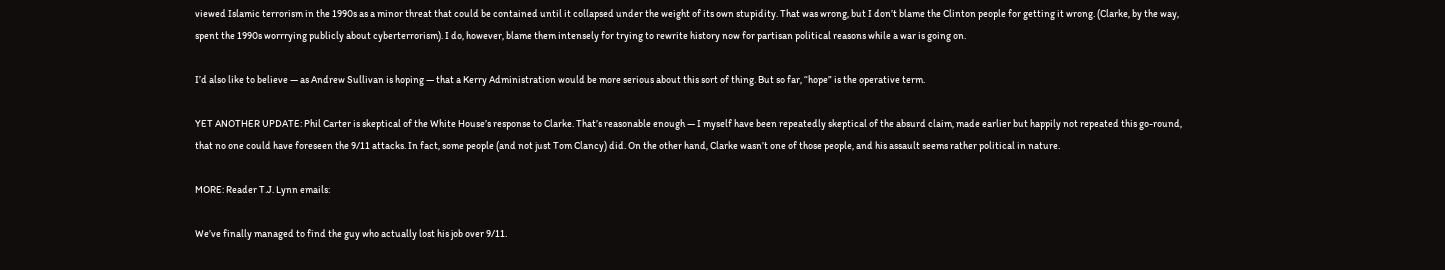viewed Islamic terrorism in the 1990s as a minor threat that could be contained until it collapsed under the weight of its own stupidity. That was wrong, but I don’t blame the Clinton people for getting it wrong. (Clarke, by the way, spent the 1990s worrrying publicly about cyberterrorism). I do, however, blame them intensely for trying to rewrite history now for partisan political reasons while a war is going on.

I’d also like to believe — as Andrew Sullivan is hoping — that a Kerry Administration would be more serious about this sort of thing. But so far, “hope” is the operative term.

YET ANOTHER UPDATE: Phil Carter is skeptical of the White House’s response to Clarke. That’s reasonable enough — I myself have been repeatedly skeptical of the absurd claim, made earlier but happily not repeated this go-round, that no one could have foreseen the 9/11 attacks. In fact, some people (and not just Tom Clancy) did. On the other hand, Clarke wasn’t one of those people, and his assault seems rather political in nature.

MORE: Reader T.J. Lynn emails:

We’ve finally managed to find the guy who actually lost his job over 9/11.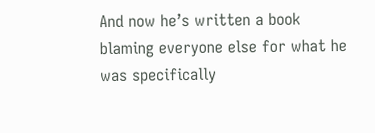And now he’s written a book blaming everyone else for what he was specifically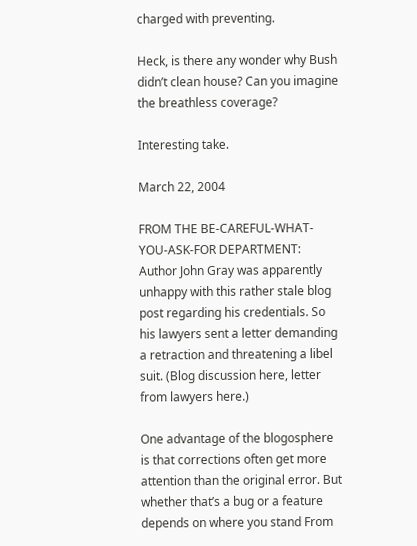charged with preventing.

Heck, is there any wonder why Bush didn’t clean house? Can you imagine the breathless coverage?

Interesting take.

March 22, 2004

FROM THE BE-CAREFUL-WHAT-YOU-ASK-FOR DEPARTMENT: Author John Gray was apparently unhappy with this rather stale blog post regarding his credentials. So his lawyers sent a letter demanding a retraction and threatening a libel suit. (Blog discussion here, letter from lawyers here.)

One advantage of the blogosphere is that corrections often get more attention than the original error. But whether that’s a bug or a feature depends on where you stand From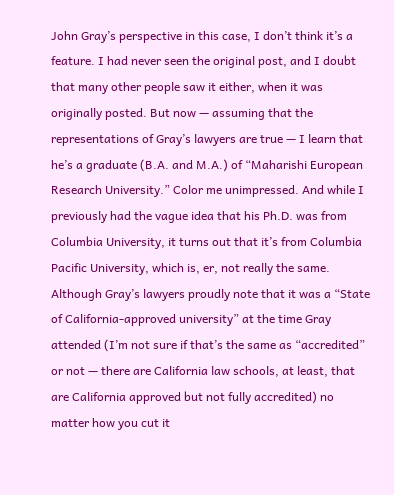John Gray’s perspective in this case, I don’t think it’s a feature. I had never seen the original post, and I doubt that many other people saw it either, when it was originally posted. But now — assuming that the representations of Gray’s lawyers are true — I learn that he’s a graduate (B.A. and M.A.) of “Maharishi European Research University.” Color me unimpressed. And while I previously had the vague idea that his Ph.D. was from Columbia University, it turns out that it’s from Columbia Pacific University, which is, er, not really the same. Although Gray’s lawyers proudly note that it was a “State of California-approved university” at the time Gray attended (I’m not sure if that’s the same as “accredited” or not — there are California law schools, at least, that are California approved but not fully accredited) no matter how you cut it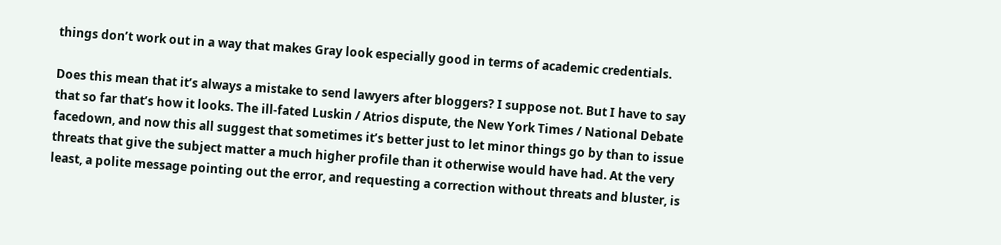things don’t work out in a way that makes Gray look especially good in terms of academic credentials.

Does this mean that it’s always a mistake to send lawyers after bloggers? I suppose not. But I have to say that so far that’s how it looks. The ill-fated Luskin / Atrios dispute, the New York Times / National Debate facedown, and now this all suggest that sometimes it’s better just to let minor things go by than to issue threats that give the subject matter a much higher profile than it otherwise would have had. At the very least, a polite message pointing out the error, and requesting a correction without threats and bluster, is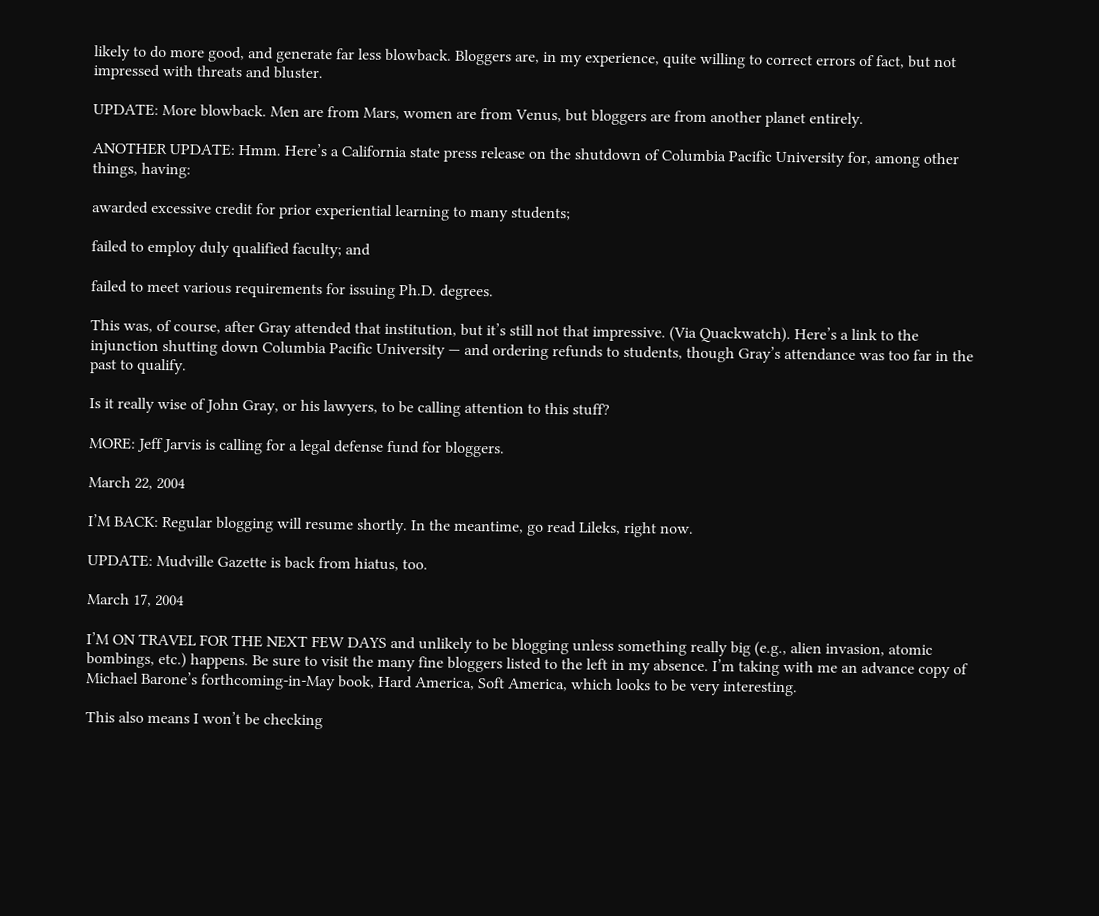likely to do more good, and generate far less blowback. Bloggers are, in my experience, quite willing to correct errors of fact, but not impressed with threats and bluster.

UPDATE: More blowback. Men are from Mars, women are from Venus, but bloggers are from another planet entirely.

ANOTHER UPDATE: Hmm. Here’s a California state press release on the shutdown of Columbia Pacific University for, among other things, having:

awarded excessive credit for prior experiential learning to many students;

failed to employ duly qualified faculty; and

failed to meet various requirements for issuing Ph.D. degrees.

This was, of course, after Gray attended that institution, but it’s still not that impressive. (Via Quackwatch). Here’s a link to the injunction shutting down Columbia Pacific University — and ordering refunds to students, though Gray’s attendance was too far in the past to qualify.

Is it really wise of John Gray, or his lawyers, to be calling attention to this stuff?

MORE: Jeff Jarvis is calling for a legal defense fund for bloggers.

March 22, 2004

I’M BACK: Regular blogging will resume shortly. In the meantime, go read Lileks, right now.

UPDATE: Mudville Gazette is back from hiatus, too.

March 17, 2004

I’M ON TRAVEL FOR THE NEXT FEW DAYS and unlikely to be blogging unless something really big (e.g., alien invasion, atomic bombings, etc.) happens. Be sure to visit the many fine bloggers listed to the left in my absence. I’m taking with me an advance copy of Michael Barone’s forthcoming-in-May book, Hard America, Soft America, which looks to be very interesting.

This also means I won’t be checking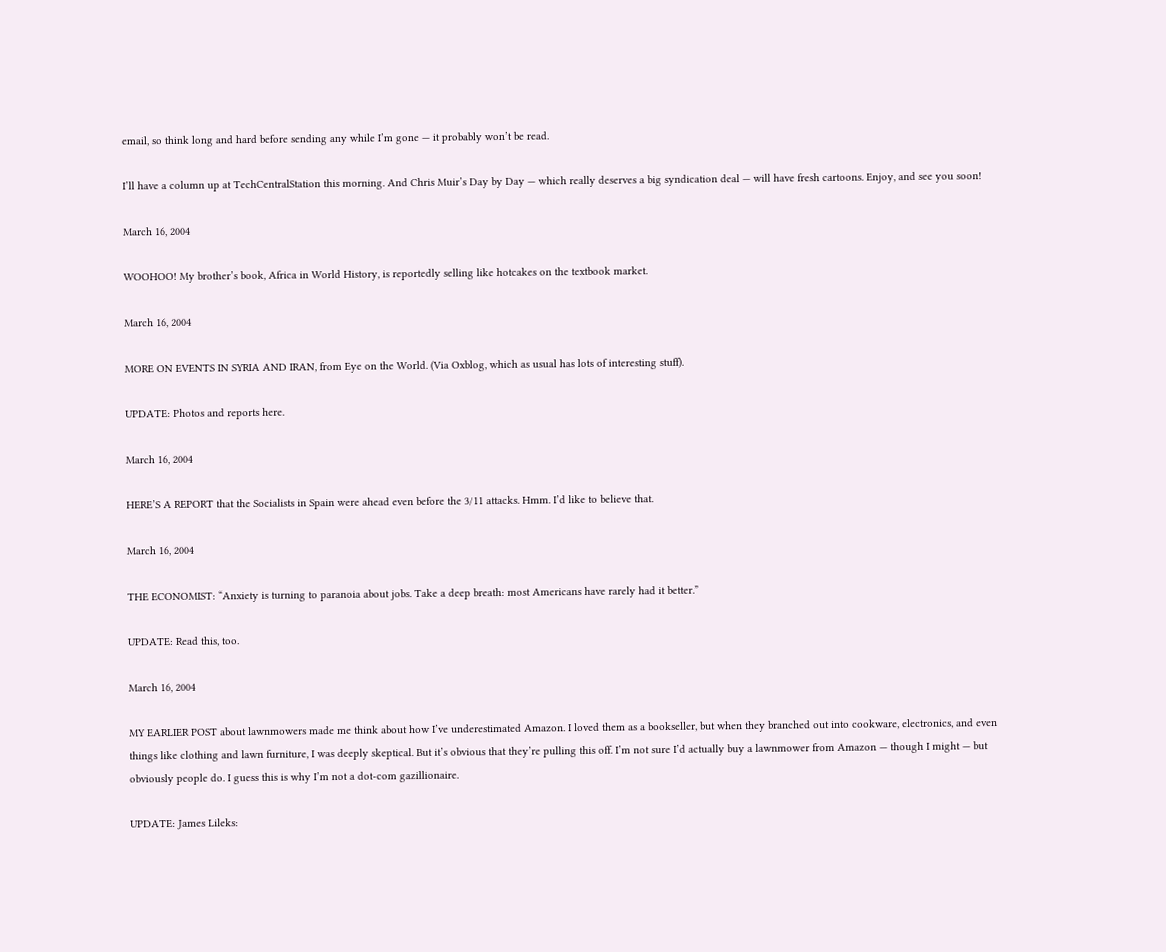email, so think long and hard before sending any while I’m gone — it probably won’t be read.

I’ll have a column up at TechCentralStation this morning. And Chris Muir’s Day by Day — which really deserves a big syndication deal — will have fresh cartoons. Enjoy, and see you soon!

March 16, 2004

WOOHOO! My brother’s book, Africa in World History, is reportedly selling like hotcakes on the textbook market.

March 16, 2004

MORE ON EVENTS IN SYRIA AND IRAN, from Eye on the World. (Via Oxblog, which as usual has lots of interesting stuff).

UPDATE: Photos and reports here.

March 16, 2004

HERE’S A REPORT that the Socialists in Spain were ahead even before the 3/11 attacks. Hmm. I’d like to believe that.

March 16, 2004

THE ECONOMIST: “Anxiety is turning to paranoia about jobs. Take a deep breath: most Americans have rarely had it better.”

UPDATE: Read this, too.

March 16, 2004

MY EARLIER POST about lawnmowers made me think about how I’ve underestimated Amazon. I loved them as a bookseller, but when they branched out into cookware, electronics, and even things like clothing and lawn furniture, I was deeply skeptical. But it’s obvious that they’re pulling this off. I’m not sure I’d actually buy a lawnmower from Amazon — though I might — but obviously people do. I guess this is why I’m not a dot-com gazillionaire.

UPDATE: James Lileks: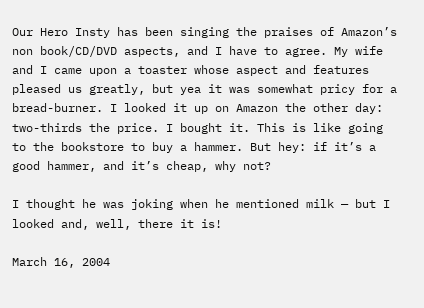Our Hero Insty has been singing the praises of Amazon’s non book/CD/DVD aspects, and I have to agree. My wife and I came upon a toaster whose aspect and features pleased us greatly, but yea it was somewhat pricy for a bread-burner. I looked it up on Amazon the other day: two-thirds the price. I bought it. This is like going to the bookstore to buy a hammer. But hey: if it’s a good hammer, and it’s cheap, why not?

I thought he was joking when he mentioned milk — but I looked and, well, there it is!

March 16, 2004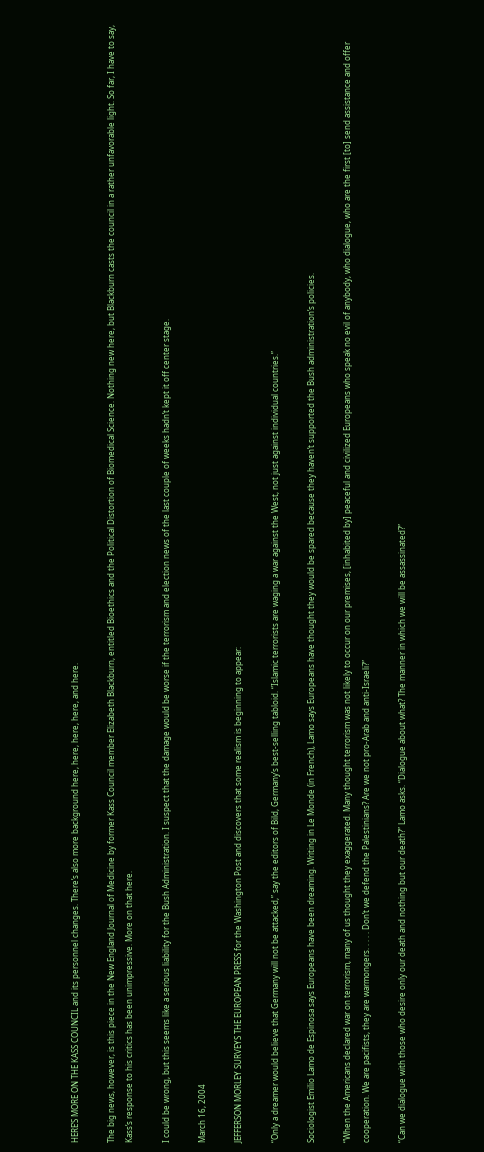HERE’S MORE ON THE KASS COUNCIL and its personnel changes. There’s also more background here, here, here, here, and here.

The big news, however, is this piece in the New England Journal of Medicine by former Kass Council member Elizabeth Blackburn, entitled Bioethics and the Political Distortion of Biomedical Science. Nothing new here, but Blackburn casts the council in a rather unfavorable light. So far, I have to say, Kass’s response to his critics has been unimpressive. More on that here.

I could be wrong, but this seems like a serious liability for the Bush Administration. I suspect that the damage would be worse if the terrorism and election news of the last couple of weeks hadn’t kept it off center stage.

March 16, 2004

JEFFERSON MORLEY SURVEYS THE EUROPEAN PRESS for the Washington Post and discovers that some realism is beginning to appear:

“Only a dreamer would believe that Germany will not be attacked,” say the editors of Bild, Germany’s best-selling tabloid. “Islamic terrorists are waging a war against the West, not just against individual countries.”

Sociologist Emilio Lamo de Espinosa says Europeans have been dreaming. Writing in Le Monde (in French), Lamo says Europeans have thought they would be spared because they haven’t supported the Bush administration’s policies.

“When the Americans declared war on terrorism, many of us thought they exaggerated. Many thought terrorism was not likely to occur on our premises, [inhabited by] peaceful and civilized Europeans who speak no evil of anybody, who dialogue, who are the first [to] send assistance and offer cooperation. We are pacifists, they are warmongers. . . . . Don’t we defend the Palestinians? Are we not pro-Arab and anti-Israeli?”

“Can we dialogue with those who desire only our death and nothing but our death?” Lamo asks. “Dialogue about what? The manner in which we will be assassinated?”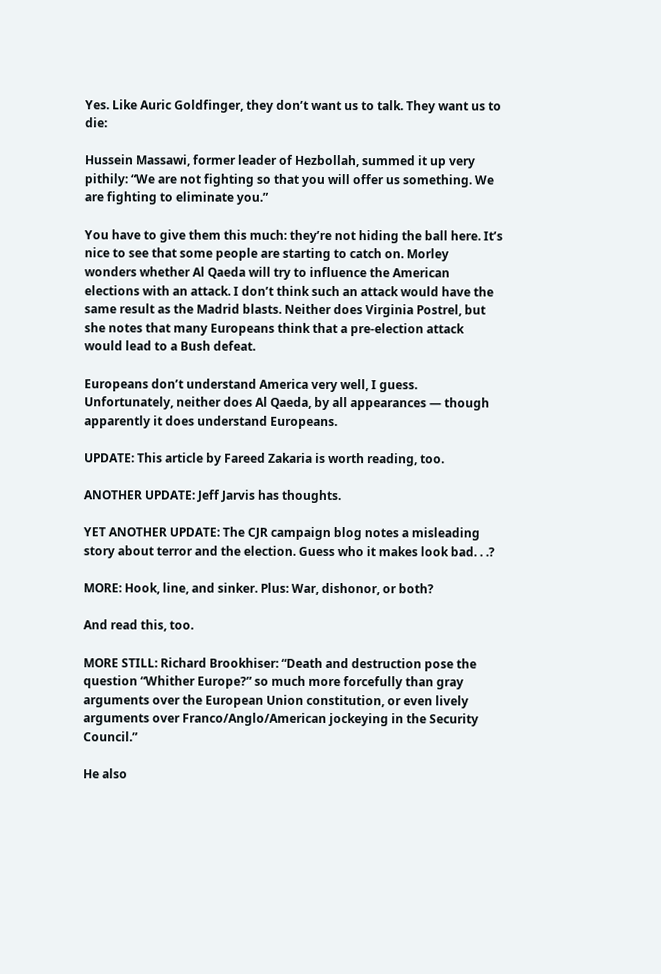Yes. Like Auric Goldfinger, they don’t want us to talk. They want us to die:

Hussein Massawi, former leader of Hezbollah, summed it up very pithily: “We are not fighting so that you will offer us something. We are fighting to eliminate you.”

You have to give them this much: they’re not hiding the ball here. It’s nice to see that some people are starting to catch on. Morley wonders whether Al Qaeda will try to influence the American elections with an attack. I don’t think such an attack would have the same result as the Madrid blasts. Neither does Virginia Postrel, but she notes that many Europeans think that a pre-election attack would lead to a Bush defeat.

Europeans don’t understand America very well, I guess. Unfortunately, neither does Al Qaeda, by all appearances — though apparently it does understand Europeans.

UPDATE: This article by Fareed Zakaria is worth reading, too.

ANOTHER UPDATE: Jeff Jarvis has thoughts.

YET ANOTHER UPDATE: The CJR campaign blog notes a misleading story about terror and the election. Guess who it makes look bad. . .?

MORE: Hook, line, and sinker. Plus: War, dishonor, or both?

And read this, too.

MORE STILL: Richard Brookhiser: “Death and destruction pose the question “Whither Europe?” so much more forcefully than gray arguments over the European Union constitution, or even lively arguments over Franco/Anglo/American jockeying in the Security Council.”

He also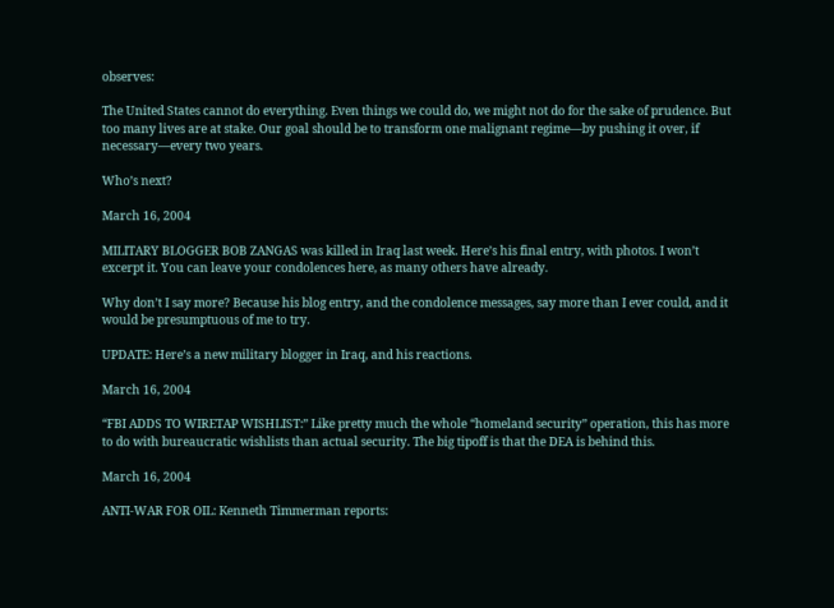observes:

The United States cannot do everything. Even things we could do, we might not do for the sake of prudence. But too many lives are at stake. Our goal should be to transform one malignant regime—by pushing it over, if necessary—every two years.

Who’s next?

March 16, 2004

MILITARY BLOGGER BOB ZANGAS was killed in Iraq last week. Here’s his final entry, with photos. I won’t excerpt it. You can leave your condolences here, as many others have already.

Why don’t I say more? Because his blog entry, and the condolence messages, say more than I ever could, and it would be presumptuous of me to try.

UPDATE: Here’s a new military blogger in Iraq, and his reactions.

March 16, 2004

“FBI ADDS TO WIRETAP WISHLIST:” Like pretty much the whole “homeland security” operation, this has more to do with bureaucratic wishlists than actual security. The big tipoff is that the DEA is behind this.

March 16, 2004

ANTI-WAR FOR OIL: Kenneth Timmerman reports: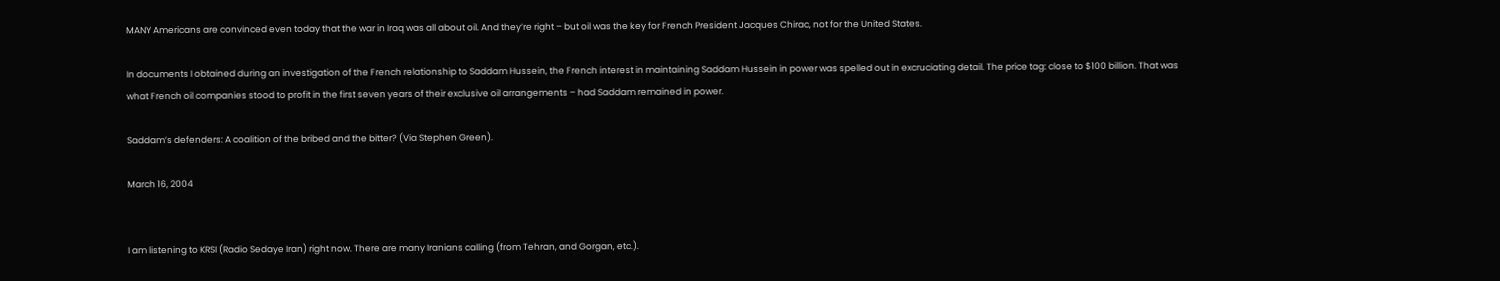MANY Americans are convinced even today that the war in Iraq was all about oil. And they’re right – but oil was the key for French President Jacques Chirac, not for the United States.

In documents I obtained during an investigation of the French relationship to Saddam Hussein, the French interest in maintaining Saddam Hussein in power was spelled out in excruciating detail. The price tag: close to $100 billion. That was what French oil companies stood to profit in the first seven years of their exclusive oil arrangements – had Saddam remained in power.

Saddam’s defenders: A coalition of the bribed and the bitter? (Via Stephen Green).

March 16, 2004


I am listening to KRSI (Radio Sedaye Iran) right now. There are many Iranians calling (from Tehran, and Gorgan, etc.).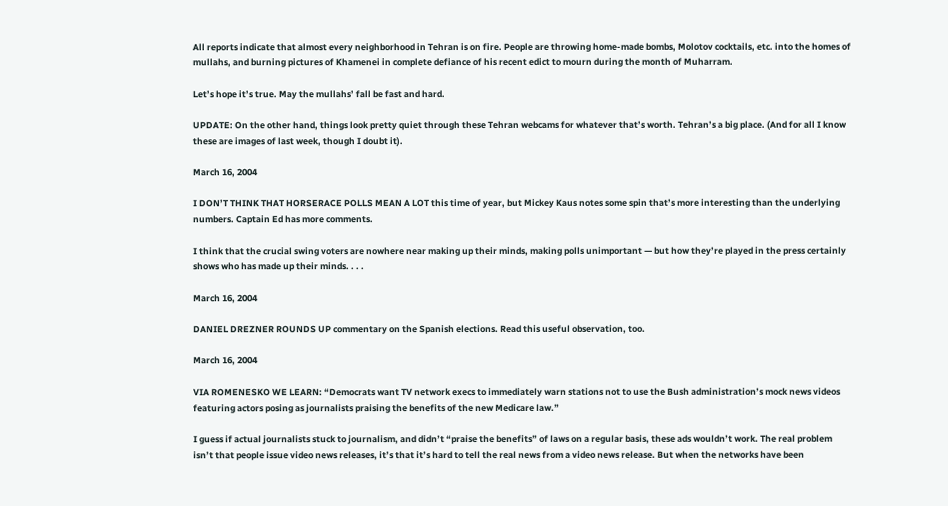All reports indicate that almost every neighborhood in Tehran is on fire. People are throwing home-made bombs, Molotov cocktails, etc. into the homes of mullahs, and burning pictures of Khamenei in complete defiance of his recent edict to mourn during the month of Muharram.

Let’s hope it’s true. May the mullahs’ fall be fast and hard.

UPDATE: On the other hand, things look pretty quiet through these Tehran webcams for whatever that’s worth. Tehran’s a big place. (And for all I know these are images of last week, though I doubt it).

March 16, 2004

I DON’T THINK THAT HORSERACE POLLS MEAN A LOT this time of year, but Mickey Kaus notes some spin that’s more interesting than the underlying numbers. Captain Ed has more comments.

I think that the crucial swing voters are nowhere near making up their minds, making polls unimportant — but how they’re played in the press certainly shows who has made up their minds. . . .

March 16, 2004

DANIEL DREZNER ROUNDS UP commentary on the Spanish elections. Read this useful observation, too.

March 16, 2004

VIA ROMENESKO WE LEARN: “Democrats want TV network execs to immediately warn stations not to use the Bush administration’s mock news videos featuring actors posing as journalists praising the benefits of the new Medicare law.”

I guess if actual journalists stuck to journalism, and didn’t “praise the benefits” of laws on a regular basis, these ads wouldn’t work. The real problem isn’t that people issue video news releases, it’s that it’s hard to tell the real news from a video news release. But when the networks have been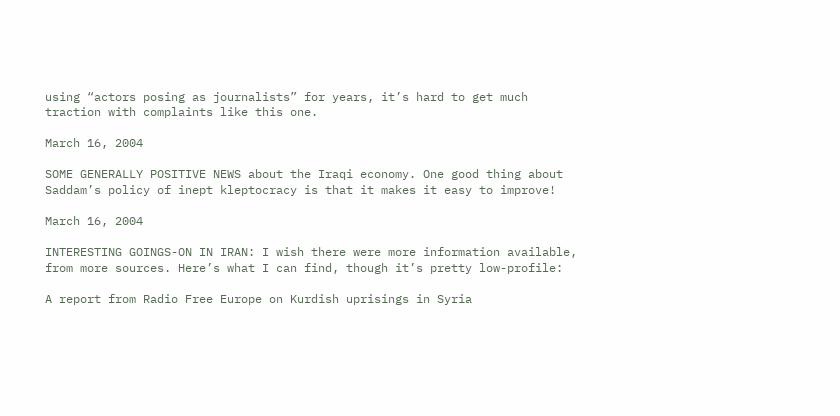using “actors posing as journalists” for years, it’s hard to get much traction with complaints like this one.

March 16, 2004

SOME GENERALLY POSITIVE NEWS about the Iraqi economy. One good thing about Saddam’s policy of inept kleptocracy is that it makes it easy to improve!

March 16, 2004

INTERESTING GOINGS-ON IN IRAN: I wish there were more information available, from more sources. Here’s what I can find, though it’s pretty low-profile:

A report from Radio Free Europe on Kurdish uprisings in Syria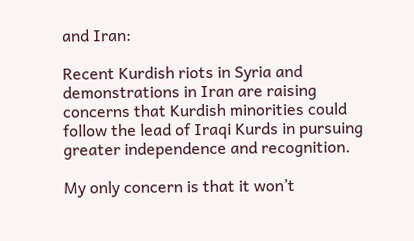and Iran:

Recent Kurdish riots in Syria and demonstrations in Iran are raising concerns that Kurdish minorities could follow the lead of Iraqi Kurds in pursuing greater independence and recognition.

My only concern is that it won’t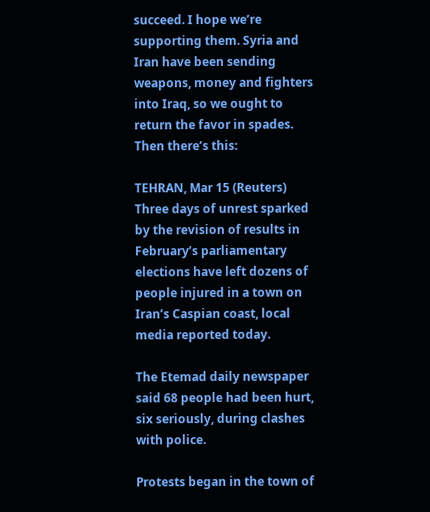succeed. I hope we’re supporting them. Syria and Iran have been sending weapons, money and fighters into Iraq, so we ought to return the favor in spades. Then there’s this:

TEHRAN, Mar 15 (Reuters) Three days of unrest sparked by the revision of results in February’s parliamentary elections have left dozens of people injured in a town on Iran’s Caspian coast, local media reported today.

The Etemad daily newspaper said 68 people had been hurt, six seriously, during clashes with police.

Protests began in the town of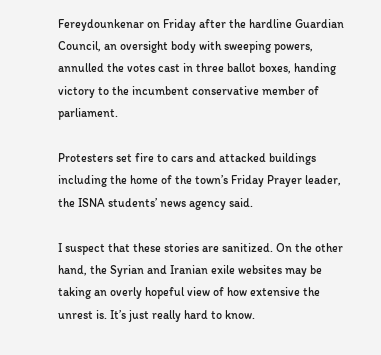Fereydounkenar on Friday after the hardline Guardian Council, an oversight body with sweeping powers, annulled the votes cast in three ballot boxes, handing victory to the incumbent conservative member of parliament.

Protesters set fire to cars and attacked buildings including the home of the town’s Friday Prayer leader, the ISNA students’ news agency said.

I suspect that these stories are sanitized. On the other hand, the Syrian and Iranian exile websites may be taking an overly hopeful view of how extensive the unrest is. It’s just really hard to know.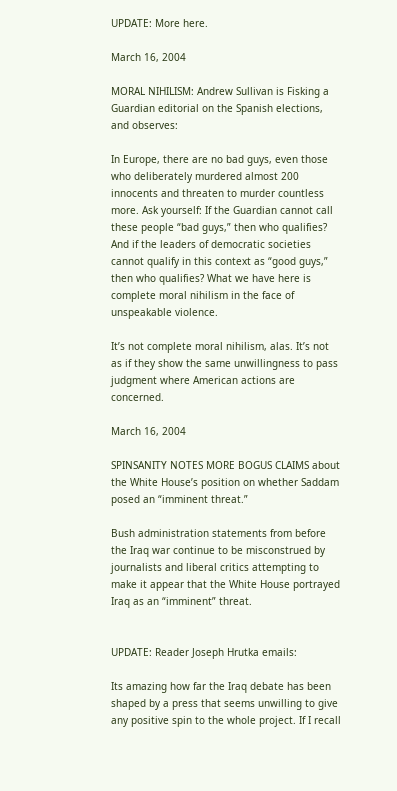UPDATE: More here.

March 16, 2004

MORAL NIHILISM: Andrew Sullivan is Fisking a Guardian editorial on the Spanish elections, and observes:

In Europe, there are no bad guys, even those who deliberately murdered almost 200 innocents and threaten to murder countless more. Ask yourself: If the Guardian cannot call these people “bad guys,” then who qualifies? And if the leaders of democratic societies cannot qualify in this context as “good guys,” then who qualifies? What we have here is complete moral nihilism in the face of unspeakable violence.

It’s not complete moral nihilism, alas. It’s not as if they show the same unwillingness to pass judgment where American actions are concerned.

March 16, 2004

SPINSANITY NOTES MORE BOGUS CLAIMS about the White House’s position on whether Saddam posed an “imminent threat.”

Bush administration statements from before the Iraq war continue to be misconstrued by journalists and liberal critics attempting to make it appear that the White House portrayed Iraq as an “imminent” threat.


UPDATE: Reader Joseph Hrutka emails:

Its amazing how far the Iraq debate has been shaped by a press that seems unwilling to give any positive spin to the whole project. If I recall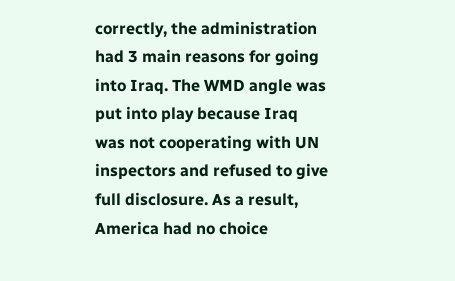correctly, the administration had 3 main reasons for going into Iraq. The WMD angle was put into play because Iraq was not cooperating with UN inspectors and refused to give full disclosure. As a result, America had no choice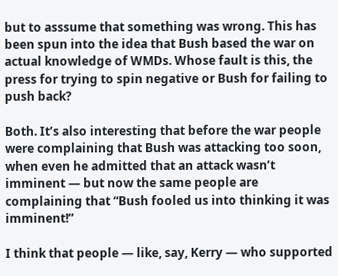but to asssume that something was wrong. This has been spun into the idea that Bush based the war on actual knowledge of WMDs. Whose fault is this, the press for trying to spin negative or Bush for failing to push back?

Both. It’s also interesting that before the war people were complaining that Bush was attacking too soon, when even he admitted that an attack wasn’t imminent — but now the same people are complaining that “Bush fooled us into thinking it was imminent!”

I think that people — like, say, Kerry — who supported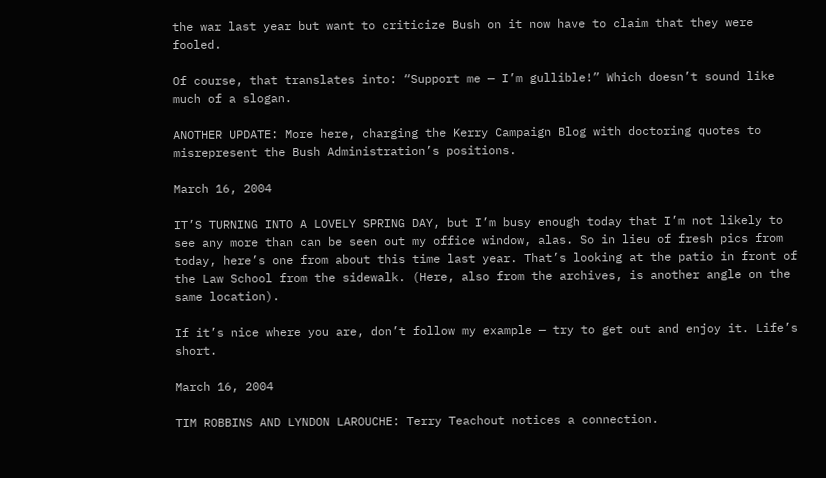the war last year but want to criticize Bush on it now have to claim that they were fooled.

Of course, that translates into: “Support me — I’m gullible!” Which doesn’t sound like much of a slogan.

ANOTHER UPDATE: More here, charging the Kerry Campaign Blog with doctoring quotes to misrepresent the Bush Administration’s positions.

March 16, 2004

IT’S TURNING INTO A LOVELY SPRING DAY, but I’m busy enough today that I’m not likely to see any more than can be seen out my office window, alas. So in lieu of fresh pics from today, here’s one from about this time last year. That’s looking at the patio in front of the Law School from the sidewalk. (Here, also from the archives, is another angle on the same location).

If it’s nice where you are, don’t follow my example — try to get out and enjoy it. Life’s short.

March 16, 2004

TIM ROBBINS AND LYNDON LAROUCHE: Terry Teachout notices a connection.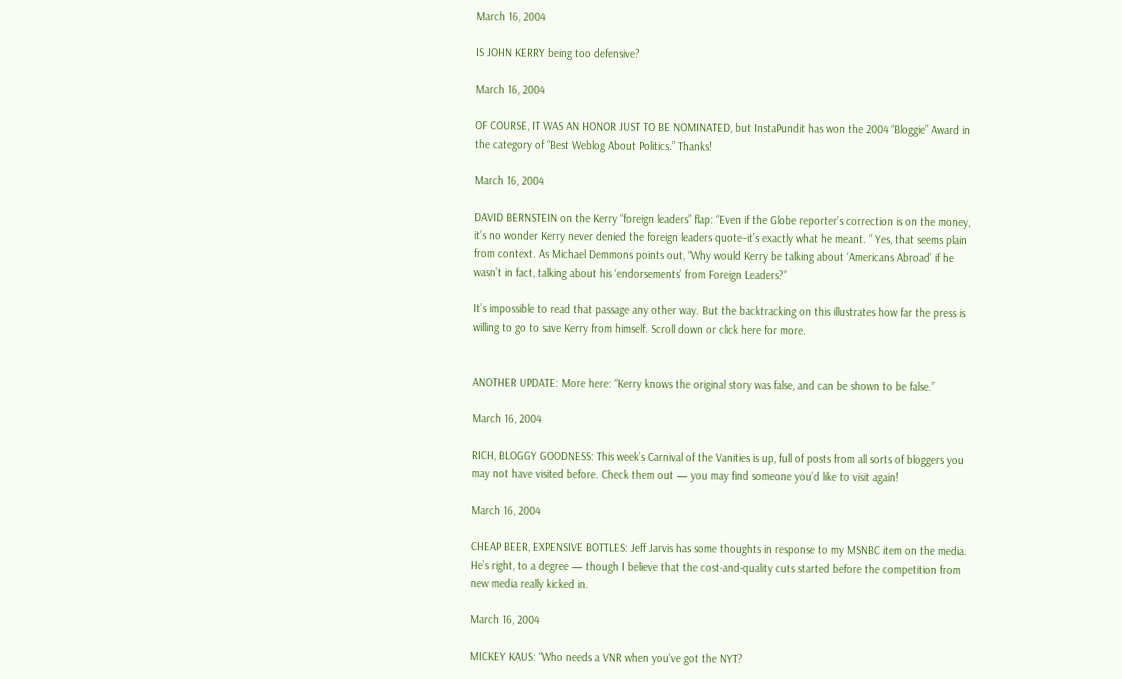March 16, 2004

IS JOHN KERRY being too defensive?

March 16, 2004

OF COURSE, IT WAS AN HONOR JUST TO BE NOMINATED, but InstaPundit has won the 2004 “Bloggie” Award in the category of “Best Weblog About Politics.” Thanks!

March 16, 2004

DAVID BERNSTEIN on the Kerry “foreign leaders” flap: “Even if the Globe reporter’s correction is on the money, it’s no wonder Kerry never denied the foreign leaders quote–it’s exactly what he meant. ” Yes, that seems plain from context. As Michael Demmons points out, “Why would Kerry be talking about ‘Americans Abroad’ if he wasn’t in fact, talking about his ‘endorsements’ from Foreign Leaders?”

It’s impossible to read that passage any other way. But the backtracking on this illustrates how far the press is willing to go to save Kerry from himself. Scroll down or click here for more.


ANOTHER UPDATE: More here: “Kerry knows the original story was false, and can be shown to be false.”

March 16, 2004

RICH, BLOGGY GOODNESS: This week’s Carnival of the Vanities is up, full of posts from all sorts of bloggers you may not have visited before. Check them out — you may find someone you’d like to visit again!

March 16, 2004

CHEAP BEER, EXPENSIVE BOTTLES: Jeff Jarvis has some thoughts in response to my MSNBC item on the media. He’s right, to a degree — though I believe that the cost-and-quality cuts started before the competition from new media really kicked in.

March 16, 2004

MICKEY KAUS: “Who needs a VNR when you’ve got the NYT?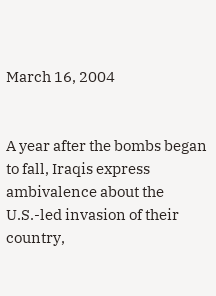March 16, 2004


A year after the bombs began to fall, Iraqis express ambivalence about the U.S.-led invasion of their country,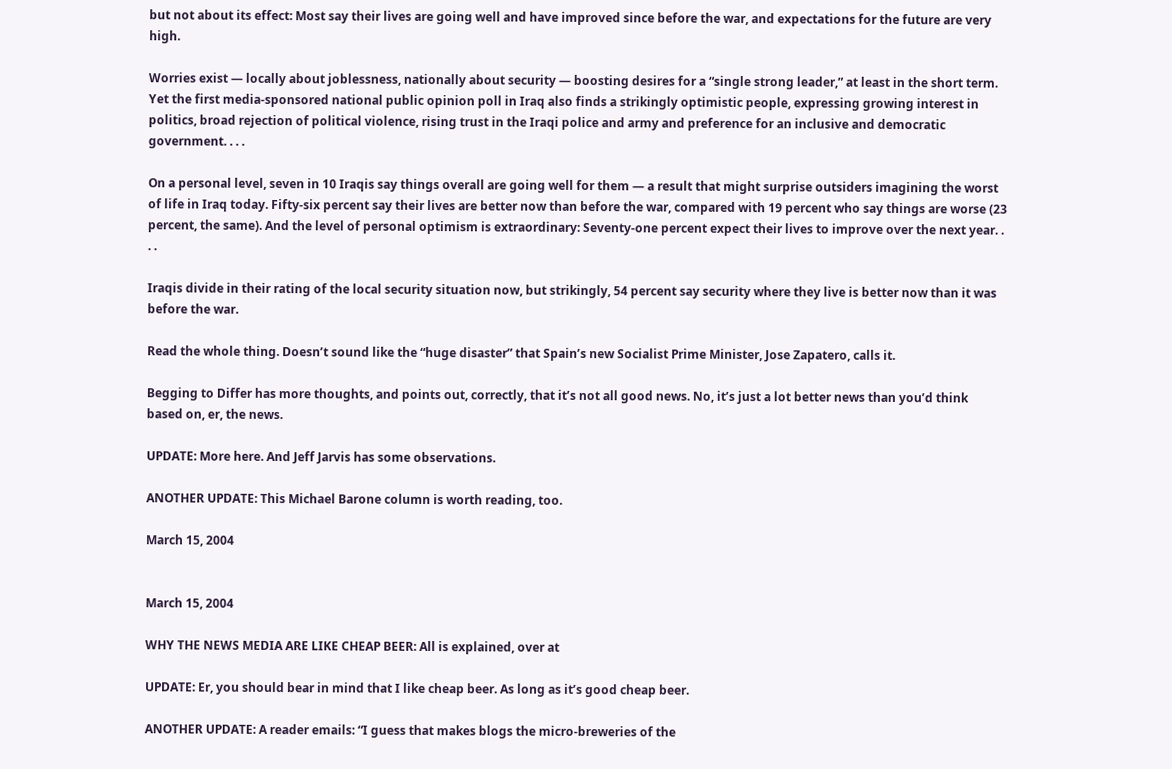but not about its effect: Most say their lives are going well and have improved since before the war, and expectations for the future are very high.

Worries exist — locally about joblessness, nationally about security — boosting desires for a “single strong leader,” at least in the short term. Yet the first media-sponsored national public opinion poll in Iraq also finds a strikingly optimistic people, expressing growing interest in politics, broad rejection of political violence, rising trust in the Iraqi police and army and preference for an inclusive and democratic government. . . .

On a personal level, seven in 10 Iraqis say things overall are going well for them — a result that might surprise outsiders imagining the worst of life in Iraq today. Fifty-six percent say their lives are better now than before the war, compared with 19 percent who say things are worse (23 percent, the same). And the level of personal optimism is extraordinary: Seventy-one percent expect their lives to improve over the next year. . . .

Iraqis divide in their rating of the local security situation now, but strikingly, 54 percent say security where they live is better now than it was before the war.

Read the whole thing. Doesn’t sound like the “huge disaster” that Spain’s new Socialist Prime Minister, Jose Zapatero, calls it.

Begging to Differ has more thoughts, and points out, correctly, that it’s not all good news. No, it’s just a lot better news than you’d think based on, er, the news.

UPDATE: More here. And Jeff Jarvis has some observations.

ANOTHER UPDATE: This Michael Barone column is worth reading, too.

March 15, 2004


March 15, 2004

WHY THE NEWS MEDIA ARE LIKE CHEAP BEER: All is explained, over at

UPDATE: Er, you should bear in mind that I like cheap beer. As long as it’s good cheap beer.

ANOTHER UPDATE: A reader emails: “I guess that makes blogs the micro-breweries of the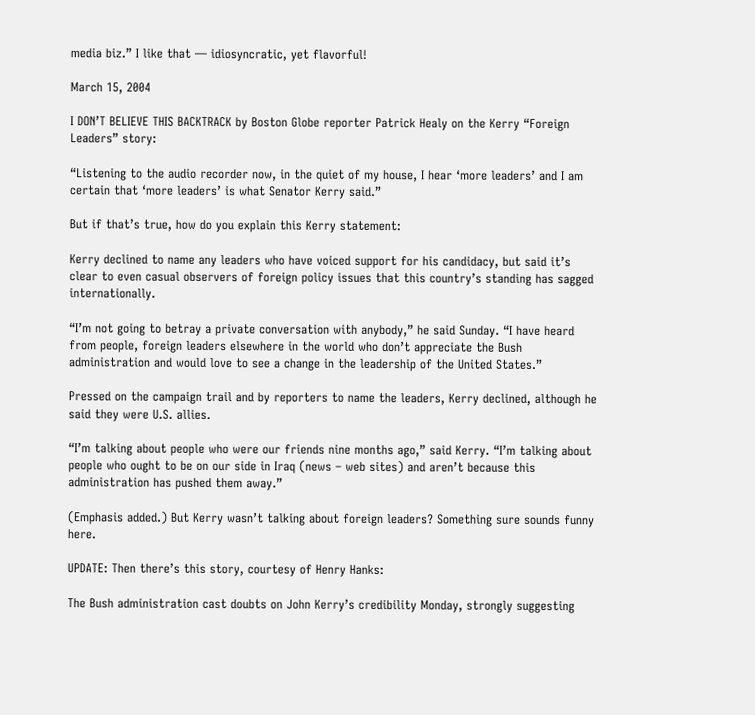media biz.” I like that — idiosyncratic, yet flavorful!

March 15, 2004

I DON’T BELIEVE THIS BACKTRACK by Boston Globe reporter Patrick Healy on the Kerry “Foreign Leaders” story:

“Listening to the audio recorder now, in the quiet of my house, I hear ‘more leaders’ and I am certain that ‘more leaders’ is what Senator Kerry said.”

But if that’s true, how do you explain this Kerry statement:

Kerry declined to name any leaders who have voiced support for his candidacy, but said it’s clear to even casual observers of foreign policy issues that this country’s standing has sagged internationally.

“I’m not going to betray a private conversation with anybody,” he said Sunday. “I have heard from people, foreign leaders elsewhere in the world who don’t appreciate the Bush administration and would love to see a change in the leadership of the United States.”

Pressed on the campaign trail and by reporters to name the leaders, Kerry declined, although he said they were U.S. allies.

“I’m talking about people who were our friends nine months ago,” said Kerry. “I’m talking about people who ought to be on our side in Iraq (news – web sites) and aren’t because this administration has pushed them away.”

(Emphasis added.) But Kerry wasn’t talking about foreign leaders? Something sure sounds funny here.

UPDATE: Then there’s this story, courtesy of Henry Hanks:

The Bush administration cast doubts on John Kerry’s credibility Monday, strongly suggesting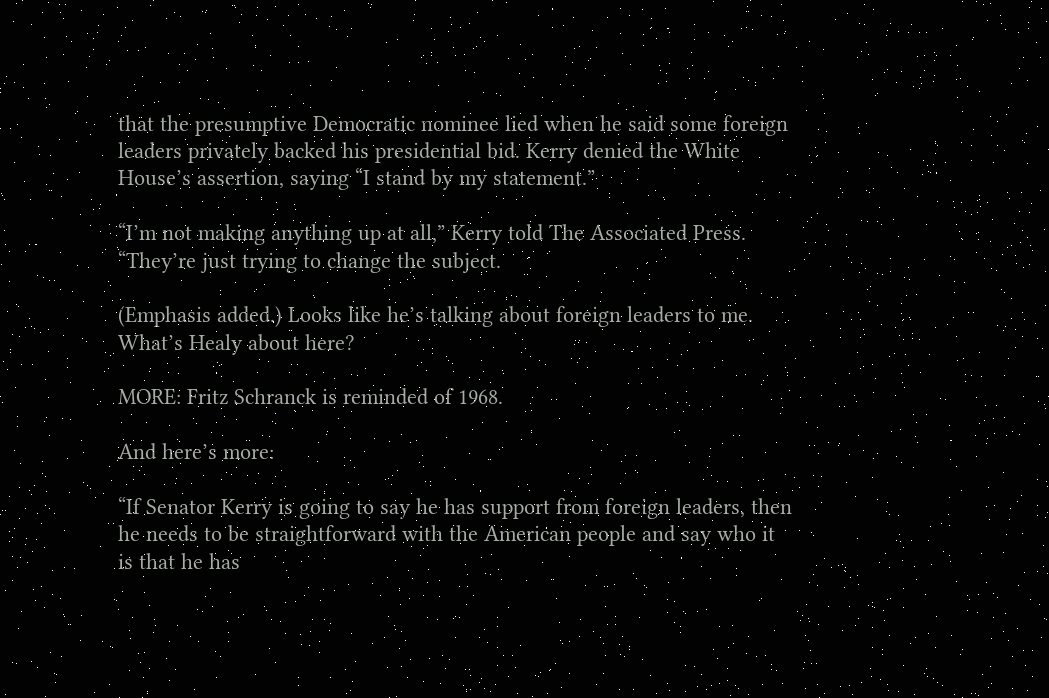that the presumptive Democratic nominee lied when he said some foreign leaders privately backed his presidential bid. Kerry denied the White House’s assertion, saying “I stand by my statement.”

“I’m not making anything up at all,” Kerry told The Associated Press. “They’re just trying to change the subject.

(Emphasis added.) Looks like he’s talking about foreign leaders to me. What’s Healy about here?

MORE: Fritz Schranck is reminded of 1968.

And here’s more:

“If Senator Kerry is going to say he has support from foreign leaders, then he needs to be straightforward with the American people and say who it is that he has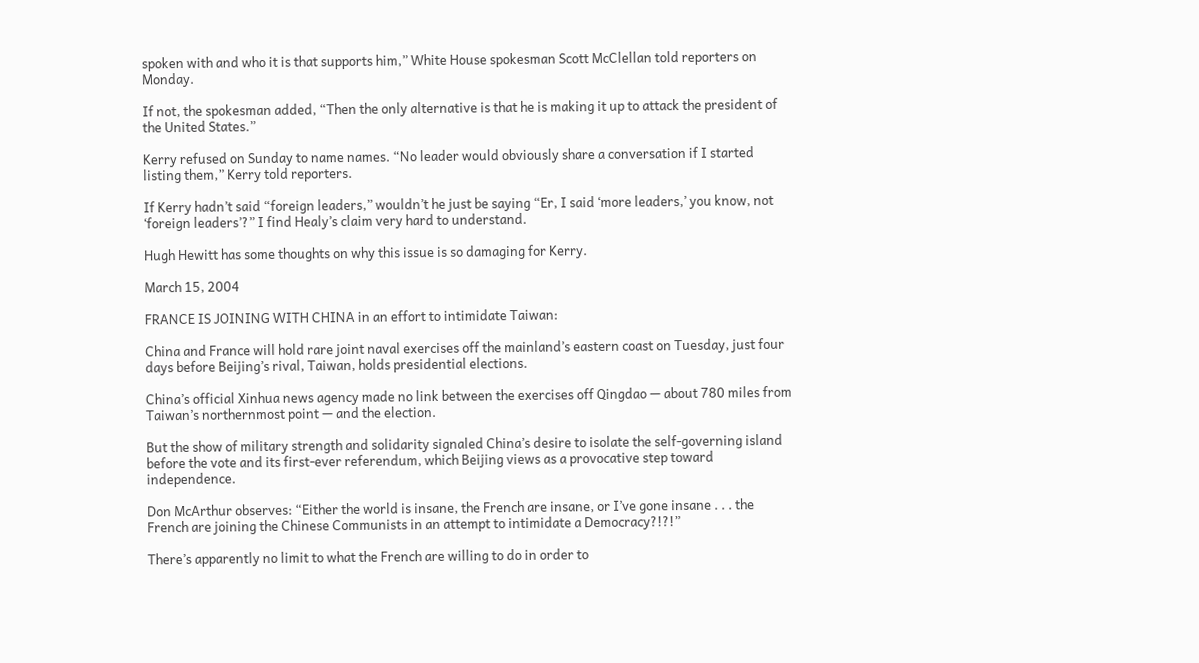spoken with and who it is that supports him,” White House spokesman Scott McClellan told reporters on Monday.

If not, the spokesman added, “Then the only alternative is that he is making it up to attack the president of the United States.”

Kerry refused on Sunday to name names. “No leader would obviously share a conversation if I started listing them,” Kerry told reporters.

If Kerry hadn’t said “foreign leaders,” wouldn’t he just be saying “Er, I said ‘more leaders,’ you know, not ‘foreign leaders’?” I find Healy’s claim very hard to understand.

Hugh Hewitt has some thoughts on why this issue is so damaging for Kerry.

March 15, 2004

FRANCE IS JOINING WITH CHINA in an effort to intimidate Taiwan:

China and France will hold rare joint naval exercises off the mainland’s eastern coast on Tuesday, just four days before Beijing’s rival, Taiwan, holds presidential elections.

China’s official Xinhua news agency made no link between the exercises off Qingdao — about 780 miles from Taiwan’s northernmost point — and the election.

But the show of military strength and solidarity signaled China’s desire to isolate the self-governing island before the vote and its first-ever referendum, which Beijing views as a provocative step toward independence.

Don McArthur observes: “Either the world is insane, the French are insane, or I’ve gone insane . . . the French are joining the Chinese Communists in an attempt to intimidate a Democracy?!?!”

There’s apparently no limit to what the French are willing to do in order to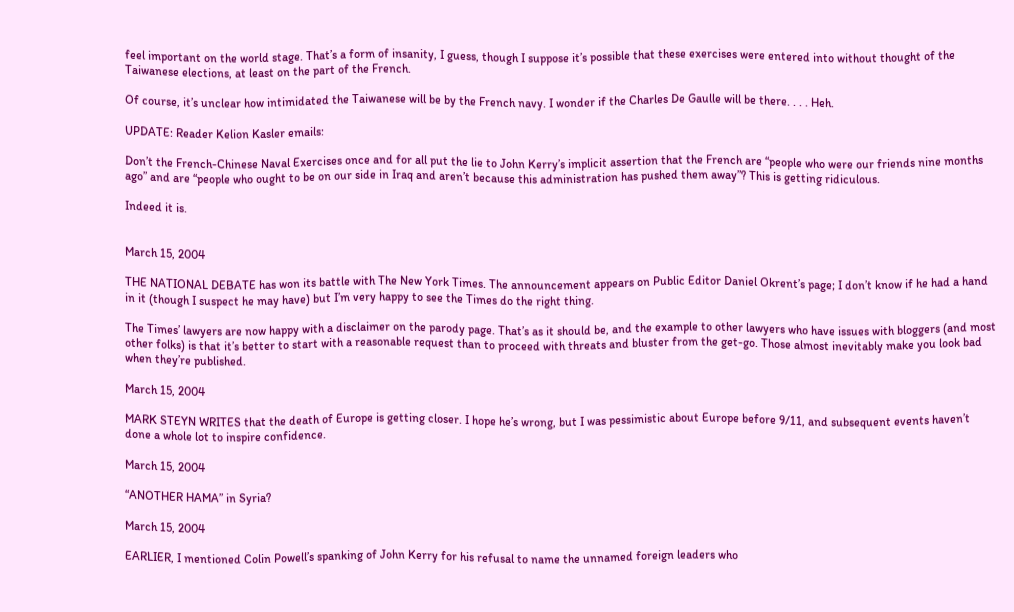feel important on the world stage. That’s a form of insanity, I guess, though I suppose it’s possible that these exercises were entered into without thought of the Taiwanese elections, at least on the part of the French.

Of course, it’s unclear how intimidated the Taiwanese will be by the French navy. I wonder if the Charles De Gaulle will be there. . . . Heh.

UPDATE: Reader Kelion Kasler emails:

Don’t the French-Chinese Naval Exercises once and for all put the lie to John Kerry’s implicit assertion that the French are “people who were our friends nine months ago” and are “people who ought to be on our side in Iraq and aren’t because this administration has pushed them away”? This is getting ridiculous.

Indeed it is.


March 15, 2004

THE NATIONAL DEBATE has won its battle with The New York Times. The announcement appears on Public Editor Daniel Okrent’s page; I don’t know if he had a hand in it (though I suspect he may have) but I’m very happy to see the Times do the right thing.

The Times’ lawyers are now happy with a disclaimer on the parody page. That’s as it should be, and the example to other lawyers who have issues with bloggers (and most other folks) is that it’s better to start with a reasonable request than to proceed with threats and bluster from the get-go. Those almost inevitably make you look bad when they’re published.

March 15, 2004

MARK STEYN WRITES that the death of Europe is getting closer. I hope he’s wrong, but I was pessimistic about Europe before 9/11, and subsequent events haven’t done a whole lot to inspire confidence.

March 15, 2004

“ANOTHER HAMA” in Syria?

March 15, 2004

EARLIER, I mentioned Colin Powell’s spanking of John Kerry for his refusal to name the unnamed foreign leaders who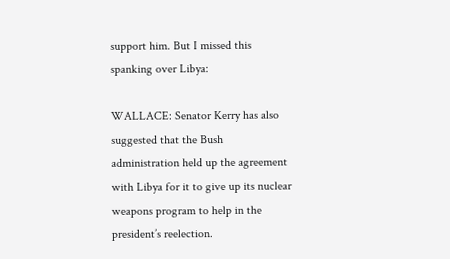support him. But I missed this spanking over Libya:

WALLACE: Senator Kerry has also suggested that the Bush administration held up the agreement with Libya for it to give up its nuclear weapons program to help in the president’s reelection.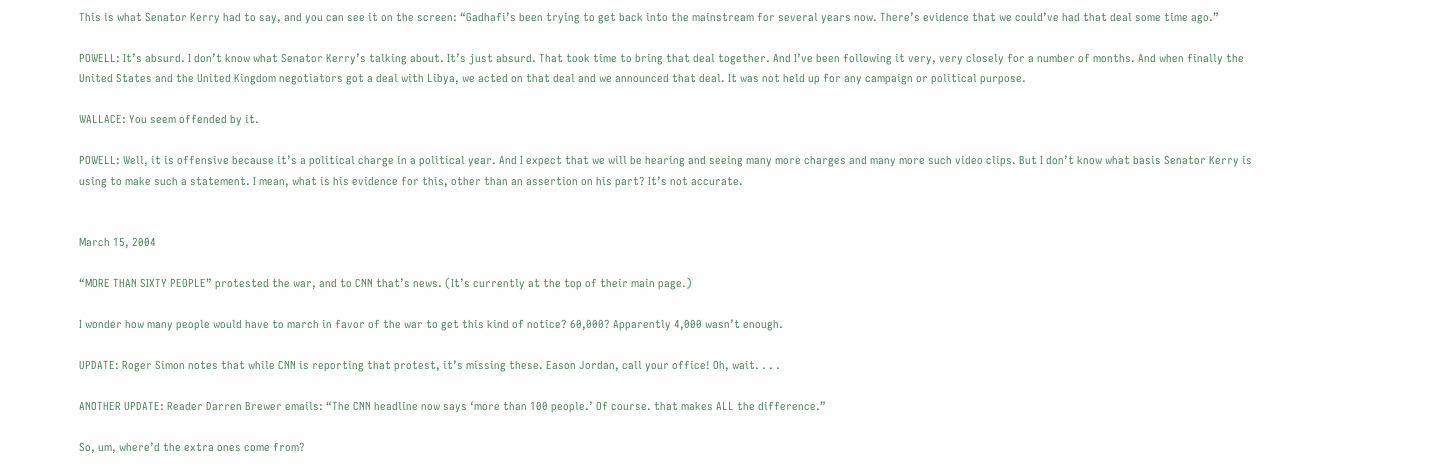This is what Senator Kerry had to say, and you can see it on the screen: “Gadhafi’s been trying to get back into the mainstream for several years now. There’s evidence that we could’ve had that deal some time ago.”

POWELL: It’s absurd. I don’t know what Senator Kerry’s talking about. It’s just absurd. That took time to bring that deal together. And I’ve been following it very, very closely for a number of months. And when finally the United States and the United Kingdom negotiators got a deal with Libya, we acted on that deal and we announced that deal. It was not held up for any campaign or political purpose.

WALLACE: You seem offended by it.

POWELL: Well, it is offensive because it’s a political charge in a political year. And I expect that we will be hearing and seeing many more charges and many more such video clips. But I don’t know what basis Senator Kerry is using to make such a statement. I mean, what is his evidence for this, other than an assertion on his part? It’s not accurate.


March 15, 2004

“MORE THAN SIXTY PEOPLE” protested the war, and to CNN that’s news. (It’s currently at the top of their main page.)

I wonder how many people would have to march in favor of the war to get this kind of notice? 60,000? Apparently 4,000 wasn’t enough.

UPDATE: Roger Simon notes that while CNN is reporting that protest, it’s missing these. Eason Jordan, call your office! Oh, wait. . . .

ANOTHER UPDATE: Reader Darren Brewer emails: “The CNN headline now says ‘more than 100 people.’ Of course. that makes ALL the difference.”

So, um, where’d the extra ones come from?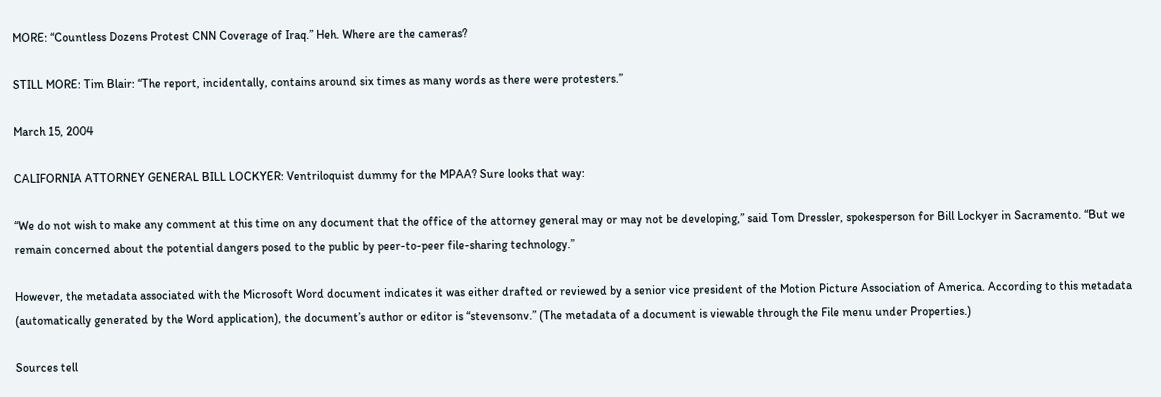MORE: “Countless Dozens Protest CNN Coverage of Iraq.” Heh. Where are the cameras?

STILL MORE: Tim Blair: “The report, incidentally, contains around six times as many words as there were protesters.”

March 15, 2004

CALIFORNIA ATTORNEY GENERAL BILL LOCKYER: Ventriloquist dummy for the MPAA? Sure looks that way:

“We do not wish to make any comment at this time on any document that the office of the attorney general may or may not be developing,” said Tom Dressler, spokesperson for Bill Lockyer in Sacramento. “But we remain concerned about the potential dangers posed to the public by peer-to-peer file-sharing technology.”

However, the metadata associated with the Microsoft Word document indicates it was either drafted or reviewed by a senior vice president of the Motion Picture Association of America. According to this metadata (automatically generated by the Word application), the document’s author or editor is “stevensonv.” (The metadata of a document is viewable through the File menu under Properties.)

Sources tell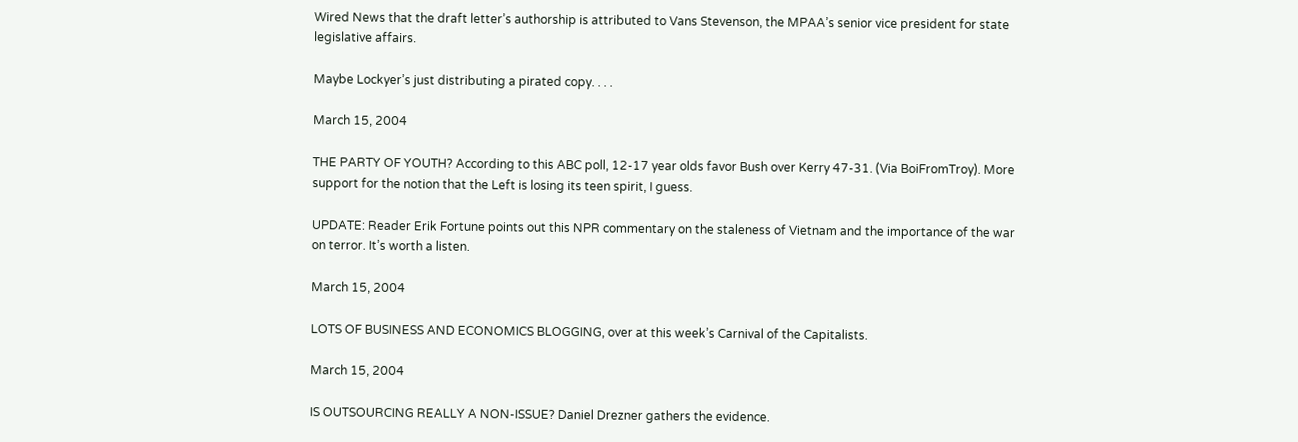Wired News that the draft letter’s authorship is attributed to Vans Stevenson, the MPAA’s senior vice president for state legislative affairs.

Maybe Lockyer’s just distributing a pirated copy. . . .

March 15, 2004

THE PARTY OF YOUTH? According to this ABC poll, 12-17 year olds favor Bush over Kerry 47-31. (Via BoiFromTroy). More support for the notion that the Left is losing its teen spirit, I guess.

UPDATE: Reader Erik Fortune points out this NPR commentary on the staleness of Vietnam and the importance of the war on terror. It’s worth a listen.

March 15, 2004

LOTS OF BUSINESS AND ECONOMICS BLOGGING, over at this week’s Carnival of the Capitalists.

March 15, 2004

IS OUTSOURCING REALLY A NON-ISSUE? Daniel Drezner gathers the evidence.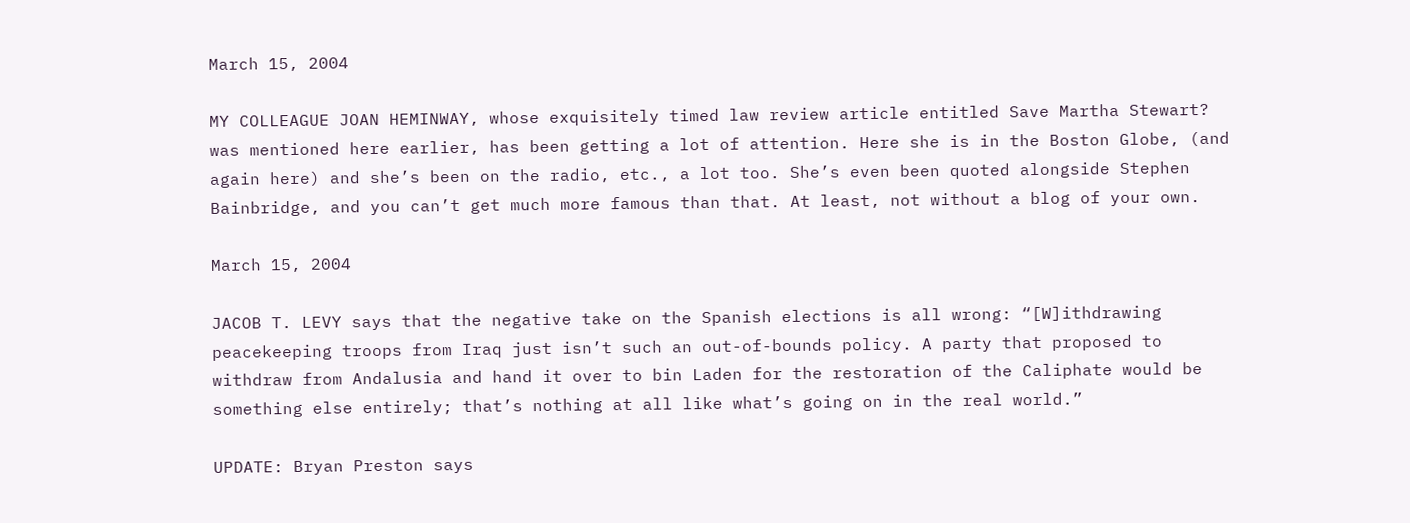March 15, 2004

MY COLLEAGUE JOAN HEMINWAY, whose exquisitely timed law review article entitled Save Martha Stewart? was mentioned here earlier, has been getting a lot of attention. Here she is in the Boston Globe, (and again here) and she’s been on the radio, etc., a lot too. She’s even been quoted alongside Stephen Bainbridge, and you can’t get much more famous than that. At least, not without a blog of your own.

March 15, 2004

JACOB T. LEVY says that the negative take on the Spanish elections is all wrong: “[W]ithdrawing peacekeeping troops from Iraq just isn’t such an out-of-bounds policy. A party that proposed to withdraw from Andalusia and hand it over to bin Laden for the restoration of the Caliphate would be something else entirely; that’s nothing at all like what’s going on in the real world.”

UPDATE: Bryan Preston says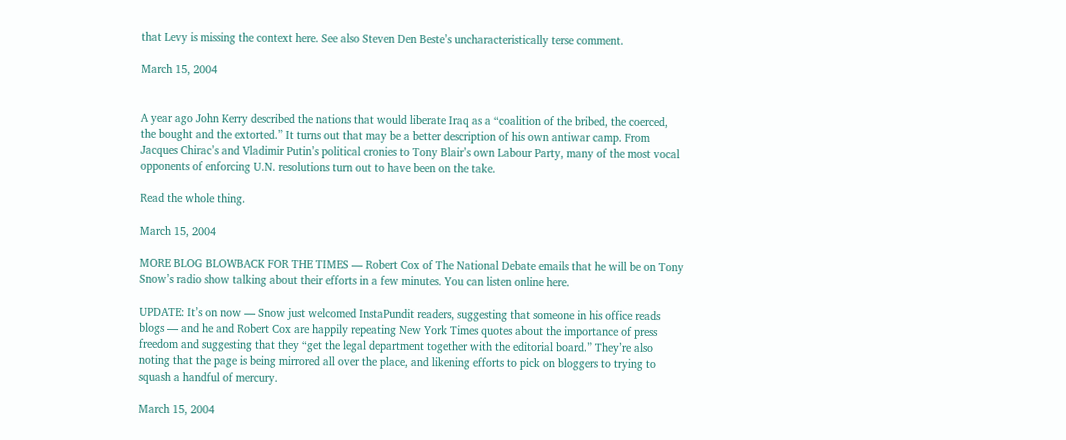that Levy is missing the context here. See also Steven Den Beste’s uncharacteristically terse comment.

March 15, 2004


A year ago John Kerry described the nations that would liberate Iraq as a “coalition of the bribed, the coerced, the bought and the extorted.” It turns out that may be a better description of his own antiwar camp. From Jacques Chirac’s and Vladimir Putin’s political cronies to Tony Blair’s own Labour Party, many of the most vocal opponents of enforcing U.N. resolutions turn out to have been on the take.

Read the whole thing.

March 15, 2004

MORE BLOG BLOWBACK FOR THE TIMES — Robert Cox of The National Debate emails that he will be on Tony Snow’s radio show talking about their efforts in a few minutes. You can listen online here.

UPDATE: It’s on now — Snow just welcomed InstaPundit readers, suggesting that someone in his office reads blogs — and he and Robert Cox are happily repeating New York Times quotes about the importance of press freedom and suggesting that they “get the legal department together with the editorial board.” They’re also noting that the page is being mirrored all over the place, and likening efforts to pick on bloggers to trying to squash a handful of mercury.

March 15, 2004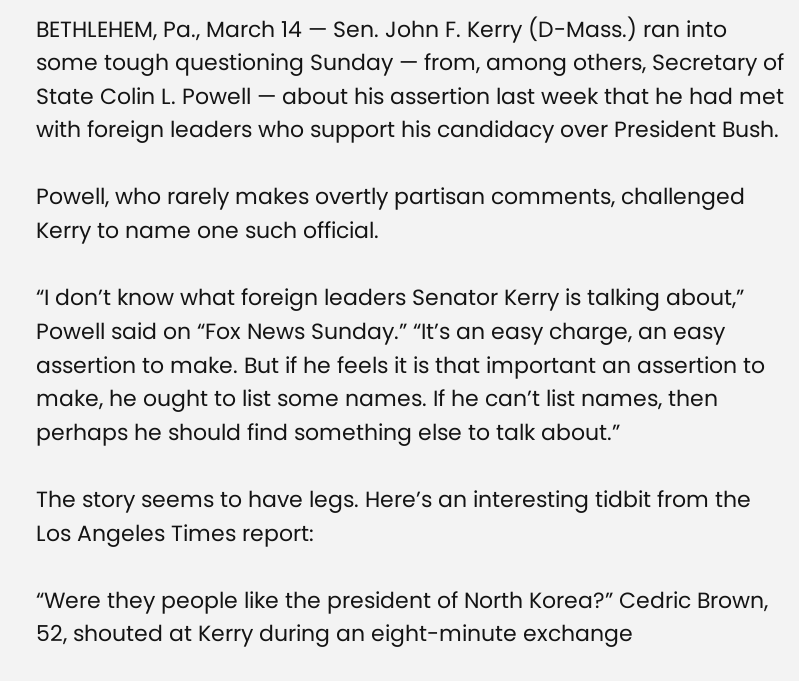BETHLEHEM, Pa., March 14 — Sen. John F. Kerry (D-Mass.) ran into some tough questioning Sunday — from, among others, Secretary of State Colin L. Powell — about his assertion last week that he had met with foreign leaders who support his candidacy over President Bush.

Powell, who rarely makes overtly partisan comments, challenged Kerry to name one such official.

“I don’t know what foreign leaders Senator Kerry is talking about,” Powell said on “Fox News Sunday.” “It’s an easy charge, an easy assertion to make. But if he feels it is that important an assertion to make, he ought to list some names. If he can’t list names, then perhaps he should find something else to talk about.”

The story seems to have legs. Here’s an interesting tidbit from the Los Angeles Times report:

“Were they people like the president of North Korea?” Cedric Brown, 52, shouted at Kerry during an eight-minute exchange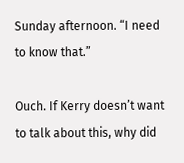Sunday afternoon. “I need to know that.”

Ouch. If Kerry doesn’t want to talk about this, why did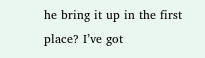he bring it up in the first place? I’ve got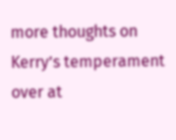more thoughts on Kerry’s temperament over at